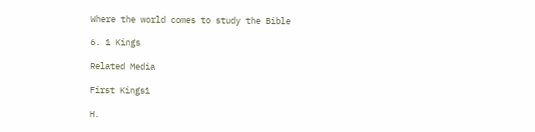Where the world comes to study the Bible

6. 1 Kings

Related Media

First Kings1

H.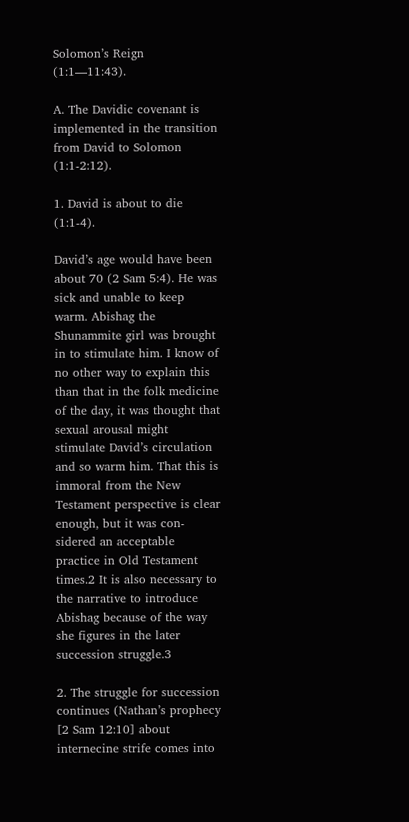Solomon’s Reign (1:1—11:43).

A. The Davidic covenant is implemented in the transition from David to Solomon (1:1‑2:12).

1. David is about to die (1:1‑4).

David’s age would have been about 70 (2 Sam 5:4). He was sick and unable to keep warm. Abishag the Shunammite girl was brought in to stimulate him. I know of no other way to explain this than that in the folk medicine of the day, it was thought that sexual arousal might stimulate David’s circulation and so warm him. That this is immoral from the New Testament perspective is clear enough, but it was con-sidered an acceptable practice in Old Testament times.2 It is also necessary to the narrative to introduce Abishag because of the way she figures in the later succession struggle.3

2. The struggle for succession continues (Nathan’s prophecy [2 Sam 12:10] about internecine strife comes into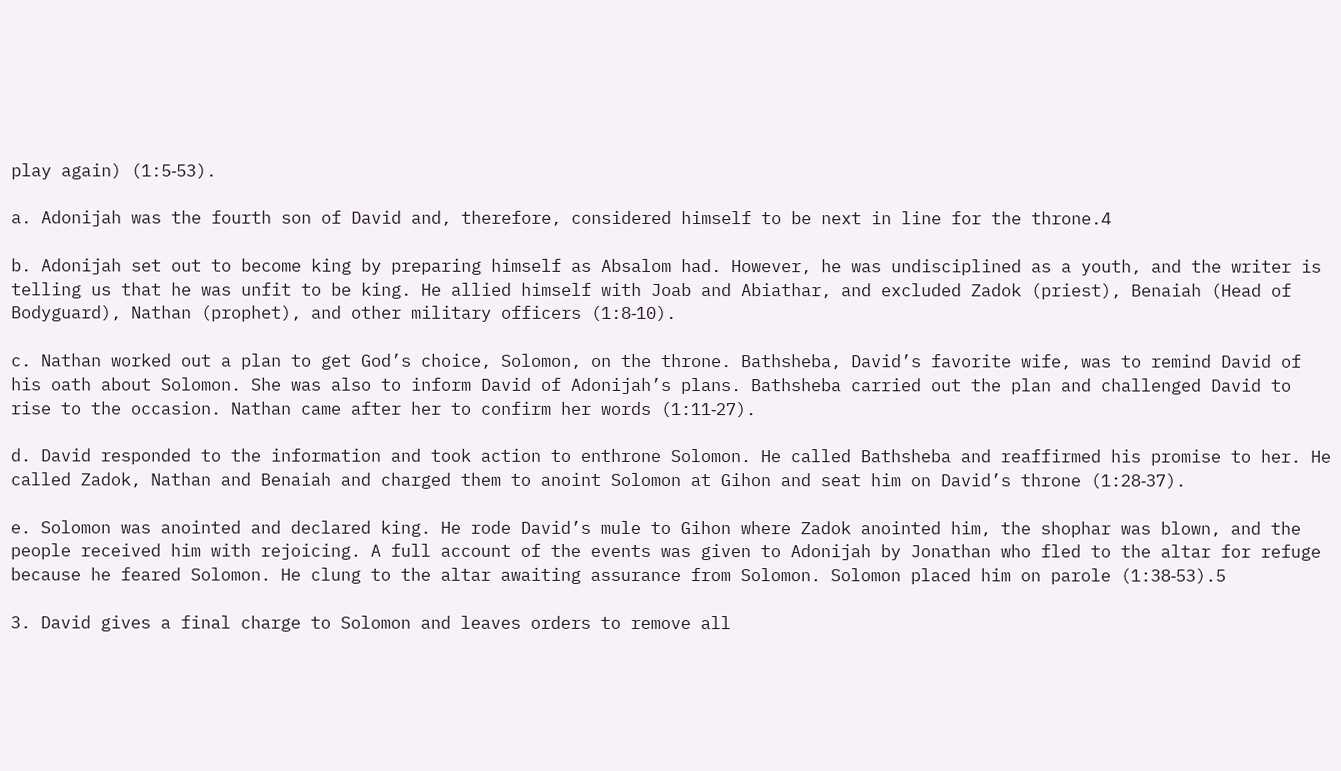play again) (1:5‑53).

a. Adonijah was the fourth son of David and, therefore, considered himself to be next in line for the throne.4

b. Adonijah set out to become king by preparing himself as Absalom had. However, he was undisciplined as a youth, and the writer is telling us that he was unfit to be king. He allied himself with Joab and Abiathar, and excluded Zadok (priest), Benaiah (Head of Bodyguard), Nathan (prophet), and other military officers (1:8‑10).

c. Nathan worked out a plan to get God’s choice, Solomon, on the throne. Bathsheba, David’s favorite wife, was to remind David of his oath about Solomon. She was also to inform David of Adonijah’s plans. Bathsheba carried out the plan and challenged David to rise to the occasion. Nathan came after her to confirm her words (1:11‑27).

d. David responded to the information and took action to enthrone Solomon. He called Bathsheba and reaffirmed his promise to her. He called Zadok, Nathan and Benaiah and charged them to anoint Solomon at Gihon and seat him on David’s throne (1:28‑37).

e. Solomon was anointed and declared king. He rode David’s mule to Gihon where Zadok anointed him, the shophar was blown, and the people received him with rejoicing. A full account of the events was given to Adonijah by Jonathan who fled to the altar for refuge because he feared Solomon. He clung to the altar awaiting assurance from Solomon. Solomon placed him on parole (1:38‑53).5

3. David gives a final charge to Solomon and leaves orders to remove all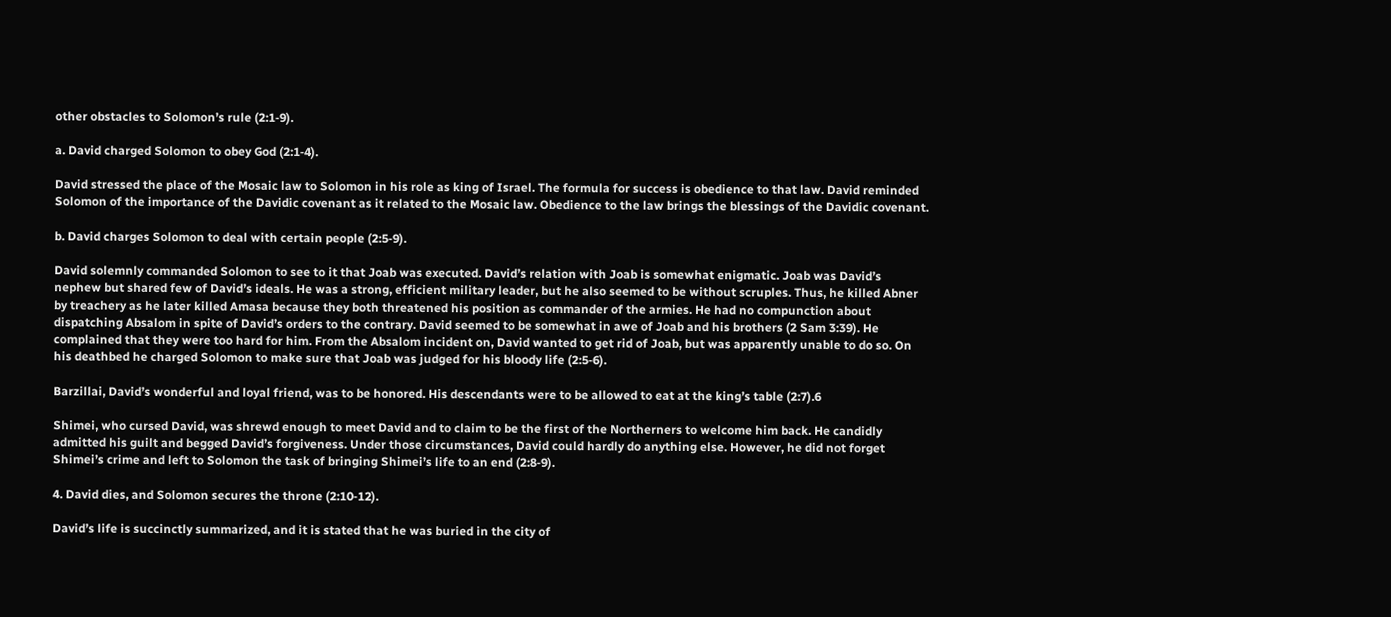other obstacles to Solomon’s rule (2:1‑9).

a. David charged Solomon to obey God (2:1‑4).

David stressed the place of the Mosaic law to Solomon in his role as king of Israel. The formula for success is obedience to that law. David reminded Solomon of the importance of the Davidic covenant as it related to the Mosaic law. Obedience to the law brings the blessings of the Davidic covenant.

b. David charges Solomon to deal with certain people (2:5‑9).

David solemnly commanded Solomon to see to it that Joab was executed. David’s relation with Joab is somewhat enigmatic. Joab was David’s nephew but shared few of David’s ideals. He was a strong, efficient military leader, but he also seemed to be without scruples. Thus, he killed Abner by treachery as he later killed Amasa because they both threatened his position as commander of the armies. He had no compunction about dispatching Absalom in spite of David’s orders to the contrary. David seemed to be somewhat in awe of Joab and his brothers (2 Sam 3:39). He complained that they were too hard for him. From the Absalom incident on, David wanted to get rid of Joab, but was apparently unable to do so. On his deathbed he charged Solomon to make sure that Joab was judged for his bloody life (2:5‑6).

Barzillai, David’s wonderful and loyal friend, was to be honored. His descendants were to be allowed to eat at the king’s table (2:7).6

Shimei, who cursed David, was shrewd enough to meet David and to claim to be the first of the Northerners to welcome him back. He candidly admitted his guilt and begged David’s forgiveness. Under those circumstances, David could hardly do anything else. However, he did not forget Shimei’s crime and left to Solomon the task of bringing Shimei’s life to an end (2:8‑9).

4. David dies, and Solomon secures the throne (2:10‑12).

David’s life is succinctly summarized, and it is stated that he was buried in the city of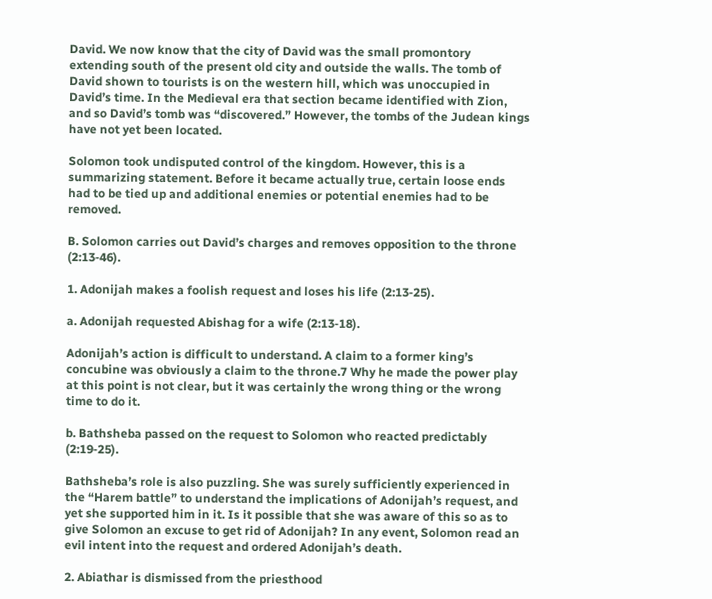David. We now know that the city of David was the small promontory extending south of the present old city and outside the walls. The tomb of David shown to tourists is on the western hill, which was unoccupied in David’s time. In the Medieval era that section became identified with Zion, and so David’s tomb was “discovered.” However, the tombs of the Judean kings have not yet been located.

Solomon took undisputed control of the kingdom. However, this is a summarizing statement. Before it became actually true, certain loose ends had to be tied up and additional enemies or potential enemies had to be removed.

B. Solomon carries out David’s charges and removes opposition to the throne (2:13‑46).

1. Adonijah makes a foolish request and loses his life (2:13‑25).

a. Adonijah requested Abishag for a wife (2:13‑18).

Adonijah’s action is difficult to understand. A claim to a former king’s concubine was obviously a claim to the throne.7 Why he made the power play at this point is not clear, but it was certainly the wrong thing or the wrong time to do it.

b. Bathsheba passed on the request to Solomon who reacted predictably (2:19‑25).

Bathsheba’s role is also puzzling. She was surely sufficiently experienced in the “Harem battle” to understand the implications of Adonijah’s request, and yet she supported him in it. Is it possible that she was aware of this so as to give Solomon an excuse to get rid of Adonijah? In any event, Solomon read an evil intent into the request and ordered Adonijah’s death.

2. Abiathar is dismissed from the priesthood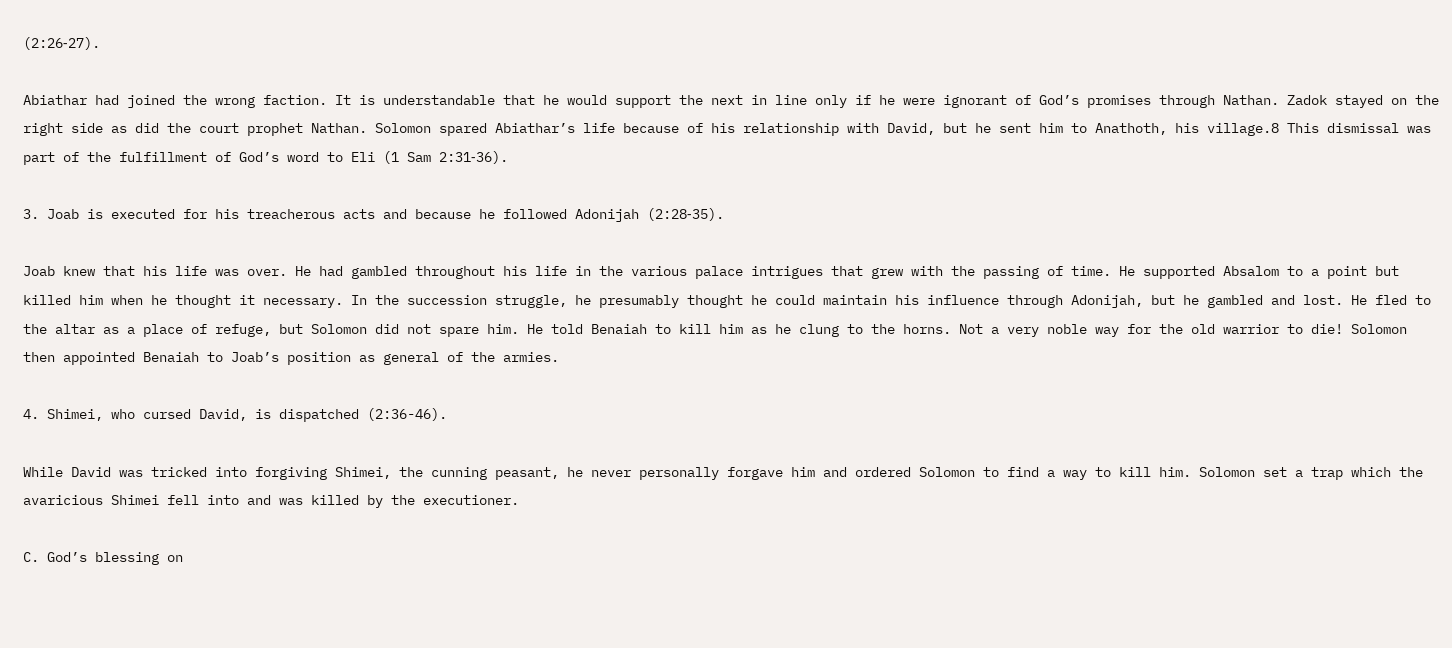(2:26‑27).

Abiathar had joined the wrong faction. It is understandable that he would support the next in line only if he were ignorant of God’s promises through Nathan. Zadok stayed on the right side as did the court prophet Nathan. Solomon spared Abiathar’s life because of his relationship with David, but he sent him to Anathoth, his village.8 This dismissal was part of the fulfillment of God’s word to Eli (1 Sam 2:31‑36).

3. Joab is executed for his treacherous acts and because he followed Adonijah (2:28‑35).

Joab knew that his life was over. He had gambled throughout his life in the various palace intrigues that grew with the passing of time. He supported Absalom to a point but killed him when he thought it necessary. In the succession struggle, he presumably thought he could maintain his influence through Adonijah, but he gambled and lost. He fled to the altar as a place of refuge, but Solomon did not spare him. He told Benaiah to kill him as he clung to the horns. Not a very noble way for the old warrior to die! Solomon then appointed Benaiah to Joab’s position as general of the armies.

4. Shimei, who cursed David, is dispatched (2:36-46).

While David was tricked into forgiving Shimei, the cunning peasant, he never personally forgave him and ordered Solomon to find a way to kill him. Solomon set a trap which the avaricious Shimei fell into and was killed by the executioner.

C. God’s blessing on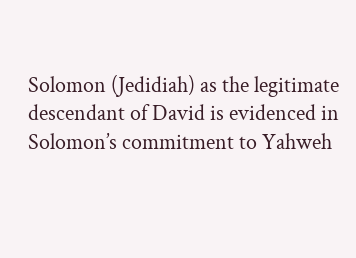Solomon (Jedidiah) as the legitimate descendant of David is evidenced in Solomon’s commitment to Yahweh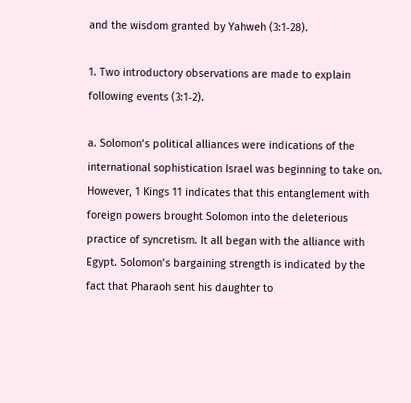and the wisdom granted by Yahweh (3:1‑28).

1. Two introductory observations are made to explain following events (3:1‑2).

a. Solomon’s political alliances were indications of the international sophistication Israel was beginning to take on. However, 1 Kings 11 indicates that this entanglement with foreign powers brought Solomon into the deleterious practice of syncretism. It all began with the alliance with Egypt. Solomon’s bargaining strength is indicated by the fact that Pharaoh sent his daughter to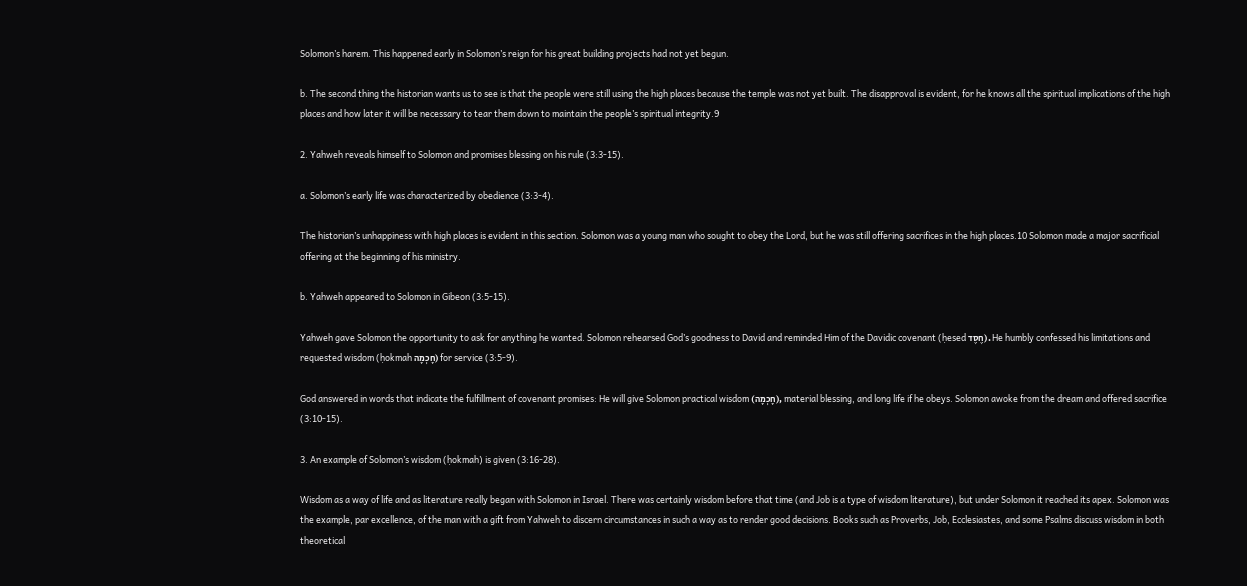Solomon’s harem. This happened early in Solomon’s reign for his great building projects had not yet begun.

b. The second thing the historian wants us to see is that the people were still using the high places because the temple was not yet built. The disapproval is evident, for he knows all the spiritual implications of the high places and how later it will be necessary to tear them down to maintain the people’s spiritual integrity.9

2. Yahweh reveals himself to Solomon and promises blessing on his rule (3:3‑15).

a. Solomon’s early life was characterized by obedience (3:3‑4).

The historian’s unhappiness with high places is evident in this section. Solomon was a young man who sought to obey the Lord, but he was still offering sacrifices in the high places.10 Solomon made a major sacrificial offering at the beginning of his ministry.

b. Yahweh appeared to Solomon in Gibeon (3:5‑15).

Yahweh gave Solomon the opportunity to ask for anything he wanted. Solomon rehearsed God’s goodness to David and reminded Him of the Davidic covenant (ḥesed חֶסֶד). He humbly confessed his limitations and requested wisdom (ḥokmah חָכְמָה) for service (3:5-9).

God answered in words that indicate the fulfillment of covenant promises: He will give Solomon practical wisdom (חָכְמָה), material blessing, and long life if he obeys. Solomon awoke from the dream and offered sacrifice (3:10‑15).

3. An example of Solomon’s wisdom (ḥokmah) is given (3:16-28).

Wisdom as a way of life and as literature really began with Solomon in Israel. There was certainly wisdom before that time (and Job is a type of wisdom literature), but under Solomon it reached its apex. Solomon was the example, par excellence, of the man with a gift from Yahweh to discern circumstances in such a way as to render good decisions. Books such as Proverbs, Job, Ecclesiastes, and some Psalms discuss wisdom in both theoretical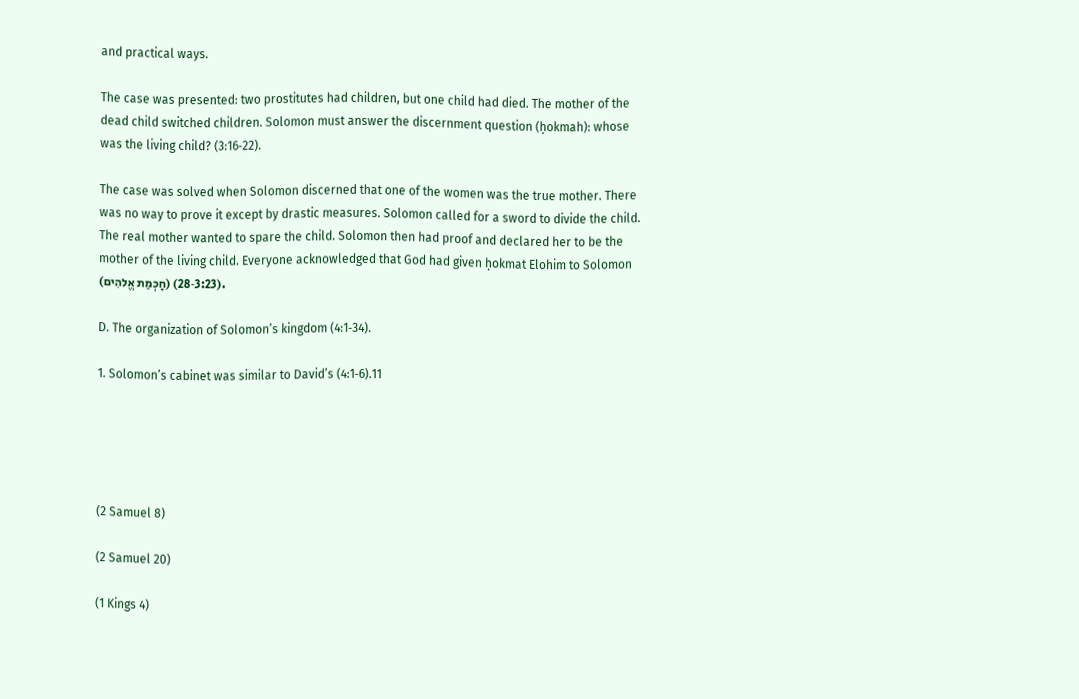and practical ways.

The case was presented: two prostitutes had children, but one child had died. The mother of the dead child switched children. Solomon must answer the discernment question (ḥokmah): whose was the living child? (3:16‑22).

The case was solved when Solomon discerned that one of the women was the true mother. There was no way to prove it except by drastic measures. Solomon called for a sword to divide the child. The real mother wanted to spare the child. Solomon then had proof and declared her to be the mother of the living child. Everyone acknowledged that God had given ḥokmat Elohim to Solomon (חָכְמַת אֱלהִים) (3:23‑28).

D. The organization of Solomon’s kingdom (4:1‑34).

1. Solomon’s cabinet was similar to David’s (4:1‑6).11





(2 Samuel 8)

(2 Samuel 20)

(1 Kings 4)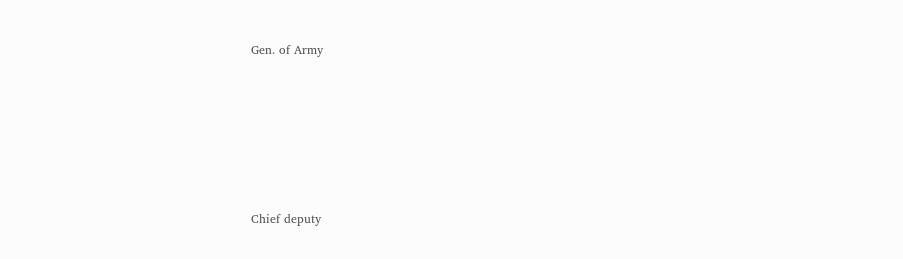Gen. of Army








Chief deputy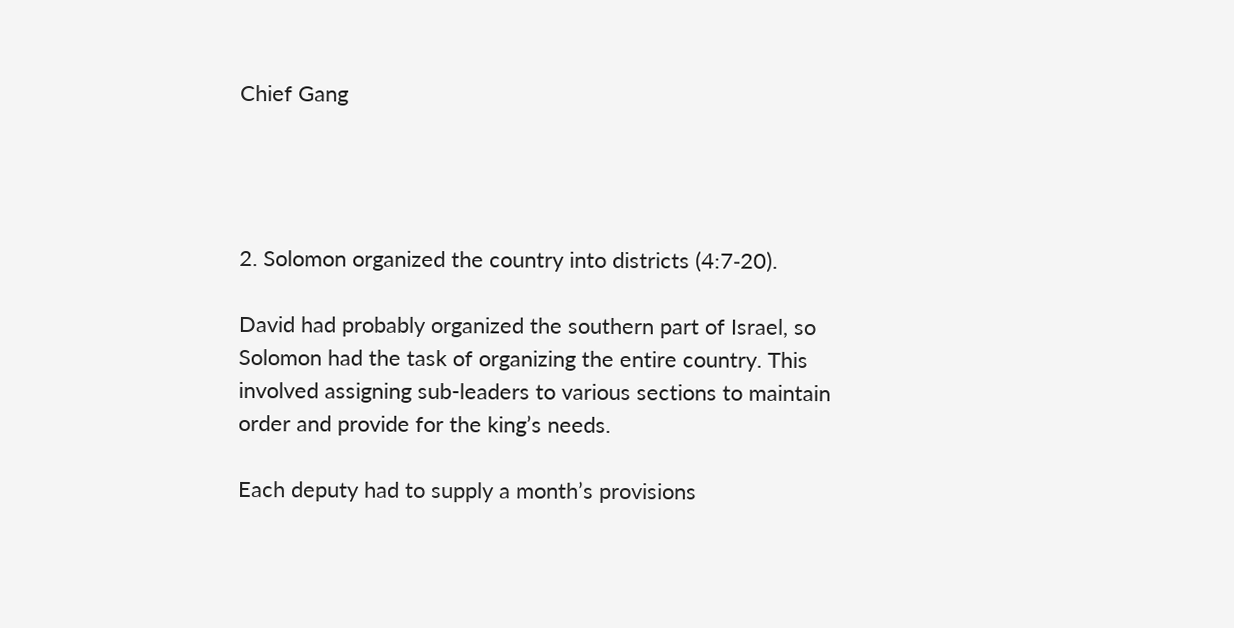Chief Gang




2. Solomon organized the country into districts (4:7‑20).

David had probably organized the southern part of Israel, so Solomon had the task of organizing the entire country. This involved assigning sub-leaders to various sections to maintain order and provide for the king’s needs.

Each deputy had to supply a month’s provisions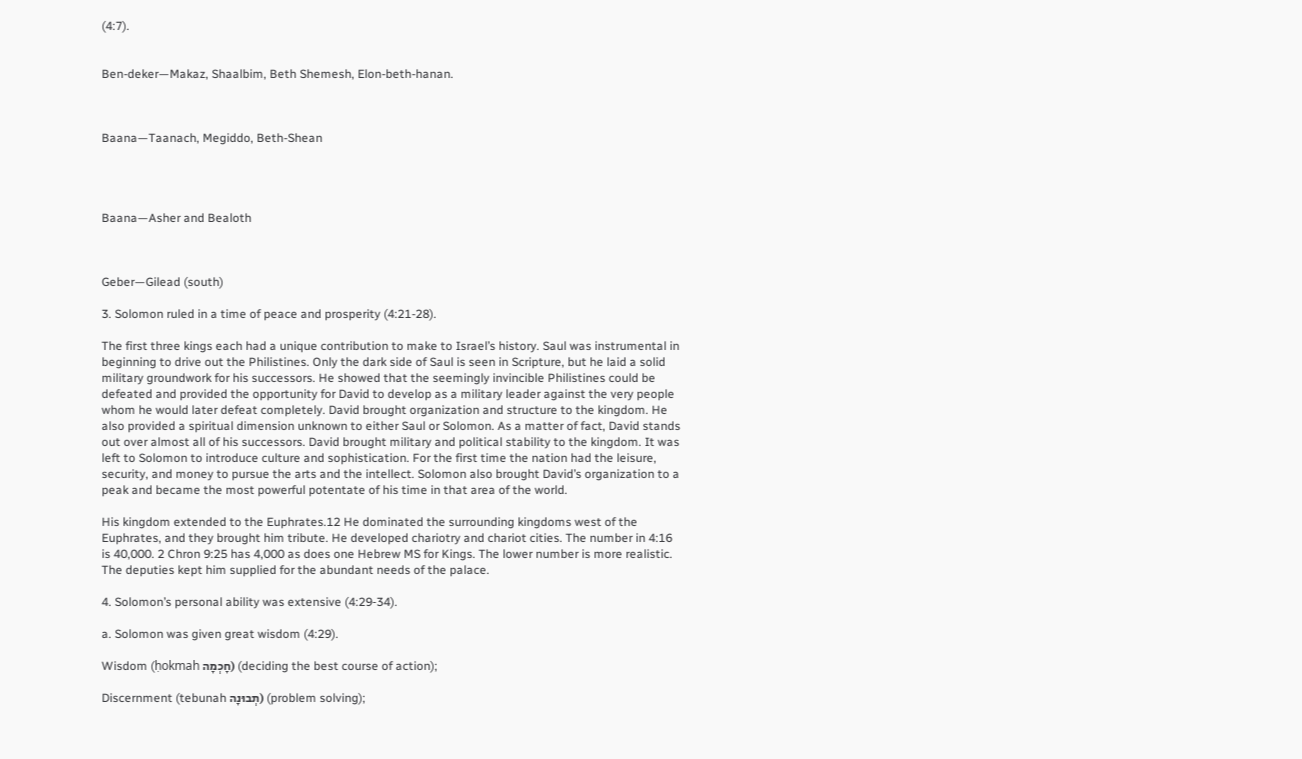(4:7).


Ben-deker—Makaz, Shaalbim, Beth Shemesh, Elon-beth-hanan.



Baana—Taanach, Megiddo, Beth-Shean




Baana—Asher and Bealoth



Geber—Gilead (south)

3. Solomon ruled in a time of peace and prosperity (4:21-28).

The first three kings each had a unique contribution to make to Israel’s history. Saul was instrumental in beginning to drive out the Philistines. Only the dark side of Saul is seen in Scripture, but he laid a solid military groundwork for his successors. He showed that the seemingly invincible Philistines could be defeated and provided the opportunity for David to develop as a military leader against the very people whom he would later defeat completely. David brought organization and structure to the kingdom. He also provided a spiritual dimension unknown to either Saul or Solomon. As a matter of fact, David stands out over almost all of his successors. David brought military and political stability to the kingdom. It was left to Solomon to introduce culture and sophistication. For the first time the nation had the leisure, security, and money to pursue the arts and the intellect. Solomon also brought David’s organization to a peak and became the most powerful potentate of his time in that area of the world.

His kingdom extended to the Euphrates.12 He dominated the surrounding kingdoms west of the Euphrates, and they brought him tribute. He developed chariotry and chariot cities. The number in 4:16 is 40,000. 2 Chron 9:25 has 4,000 as does one Hebrew MS for Kings. The lower number is more realistic. The deputies kept him supplied for the abundant needs of the palace.

4. Solomon’s personal ability was extensive (4:29‑34).

a. Solomon was given great wisdom (4:29).

Wisdom (ḥokmah חָכְמָה) (deciding the best course of action);

Discernment (tebunah תְבוּנָה) (problem solving);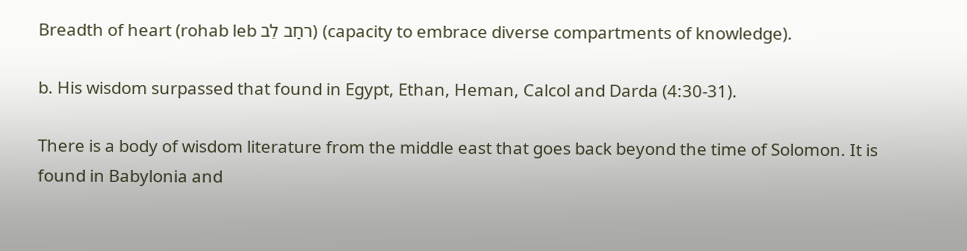Breadth of heart (rohab leb רחַב לֵב) (capacity to embrace diverse compartments of knowledge).

b. His wisdom surpassed that found in Egypt, Ethan, Heman, Calcol and Darda (4:30‑31).

There is a body of wisdom literature from the middle east that goes back beyond the time of Solomon. It is found in Babylonia and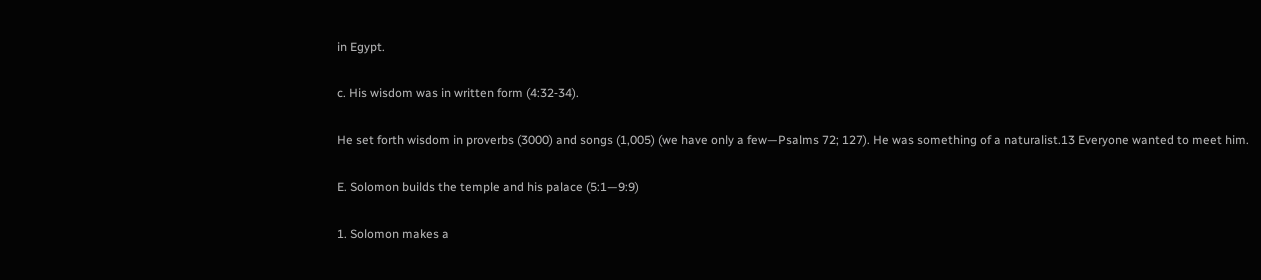in Egypt.

c. His wisdom was in written form (4:32‑34).

He set forth wisdom in proverbs (3000) and songs (1,005) (we have only a few—Psalms 72; 127). He was something of a naturalist.13 Everyone wanted to meet him.

E. Solomon builds the temple and his palace (5:1—9:9)

1. Solomon makes a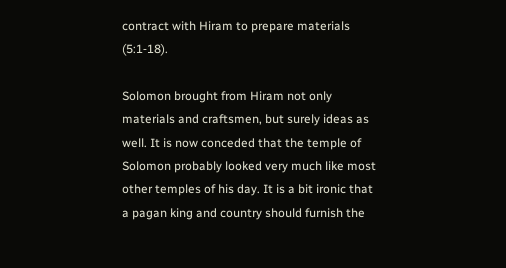contract with Hiram to prepare materials (5:1‑18).

Solomon brought from Hiram not only materials and craftsmen, but surely ideas as well. It is now conceded that the temple of Solomon probably looked very much like most other temples of his day. It is a bit ironic that a pagan king and country should furnish the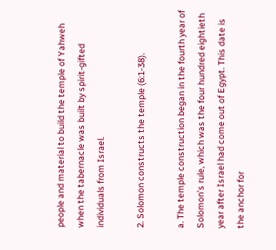people and material to build the temple of Yahweh when the tabernacle was built by spirit-gifted individuals from Israel.

2. Solomon constructs the temple (6:1‑38).

a. The temple construction began in the fourth year of Solomon’s rule, which was the four hundred eightieth year after Israel had come out of Egypt. This date is the anchor for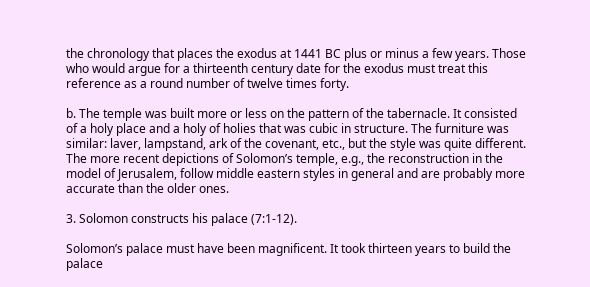the chronology that places the exodus at 1441 BC plus or minus a few years. Those who would argue for a thirteenth century date for the exodus must treat this reference as a round number of twelve times forty.

b. The temple was built more or less on the pattern of the tabernacle. It consisted of a holy place and a holy of holies that was cubic in structure. The furniture was similar: laver, lampstand, ark of the covenant, etc., but the style was quite different. The more recent depictions of Solomon’s temple, e.g., the reconstruction in the model of Jerusalem, follow middle eastern styles in general and are probably more accurate than the older ones.

3. Solomon constructs his palace (7:1‑12).

Solomon’s palace must have been magnificent. It took thirteen years to build the palace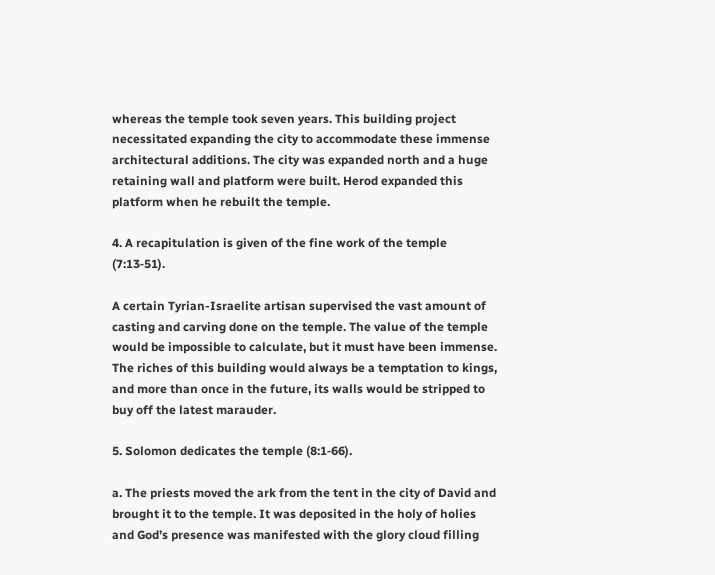whereas the temple took seven years. This building project necessitated expanding the city to accommodate these immense architectural additions. The city was expanded north and a huge retaining wall and platform were built. Herod expanded this platform when he rebuilt the temple.

4. A recapitulation is given of the fine work of the temple (7:13‑51).

A certain Tyrian-Israelite artisan supervised the vast amount of casting and carving done on the temple. The value of the temple would be impossible to calculate, but it must have been immense. The riches of this building would always be a temptation to kings, and more than once in the future, its walls would be stripped to buy off the latest marauder.

5. Solomon dedicates the temple (8:1‑66).

a. The priests moved the ark from the tent in the city of David and brought it to the temple. It was deposited in the holy of holies and God’s presence was manifested with the glory cloud filling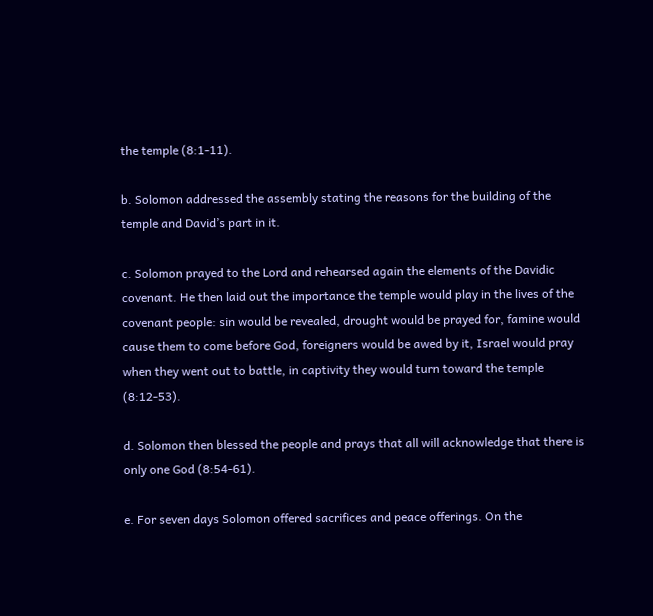the temple (8:1‑11).

b. Solomon addressed the assembly stating the reasons for the building of the temple and David’s part in it.

c. Solomon prayed to the Lord and rehearsed again the elements of the Davidic covenant. He then laid out the importance the temple would play in the lives of the covenant people: sin would be revealed, drought would be prayed for, famine would cause them to come before God, foreigners would be awed by it, Israel would pray when they went out to battle, in captivity they would turn toward the temple (8:12‑53).

d. Solomon then blessed the people and prays that all will acknowledge that there is only one God (8:54‑61).

e. For seven days Solomon offered sacrifices and peace offerings. On the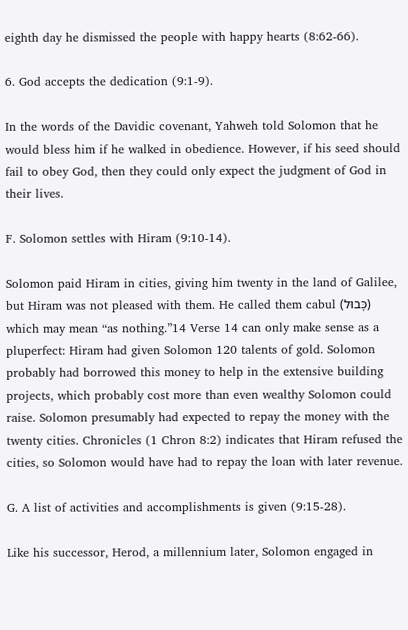eighth day he dismissed the people with happy hearts (8:62‑66).

6. God accepts the dedication (9:1‑9).

In the words of the Davidic covenant, Yahweh told Solomon that he would bless him if he walked in obedience. However, if his seed should fail to obey God, then they could only expect the judgment of God in their lives.

F. Solomon settles with Hiram (9:10‑14).

Solomon paid Hiram in cities, giving him twenty in the land of Galilee, but Hiram was not pleased with them. He called them cabul (כָּבוּל) which may mean “as nothing.”14 Verse 14 can only make sense as a pluperfect: Hiram had given Solomon 120 talents of gold. Solomon probably had borrowed this money to help in the extensive building projects, which probably cost more than even wealthy Solomon could raise. Solomon presumably had expected to repay the money with the twenty cities. Chronicles (1 Chron 8:2) indicates that Hiram refused the cities, so Solomon would have had to repay the loan with later revenue.

G. A list of activities and accomplishments is given (9:15‑28).

Like his successor, Herod, a millennium later, Solomon engaged in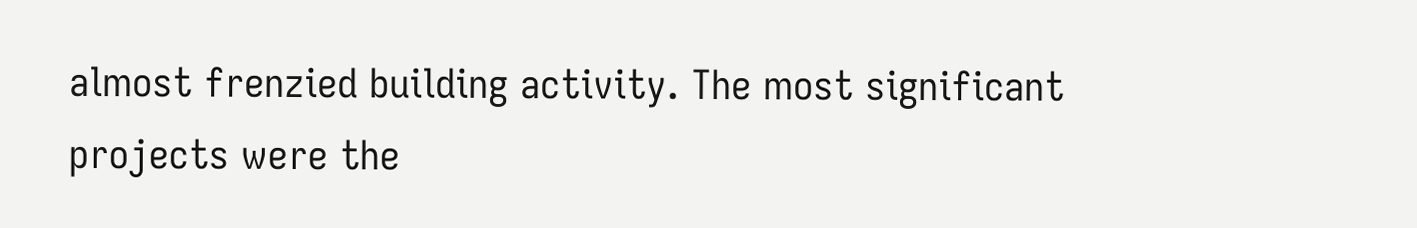almost frenzied building activity. The most significant projects were the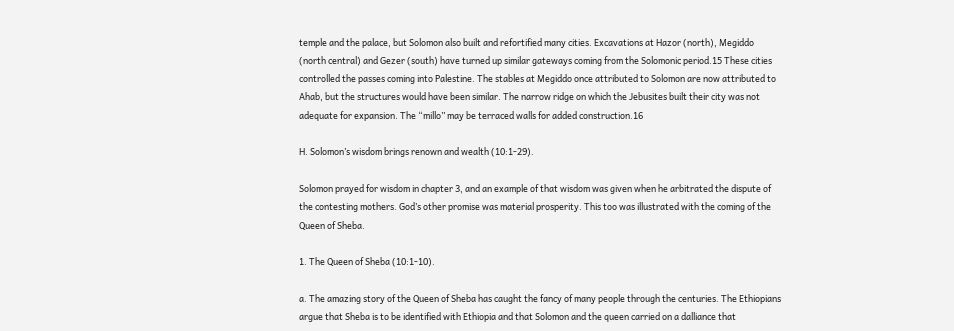temple and the palace, but Solomon also built and refortified many cities. Excavations at Hazor (north), Megiddo (north central) and Gezer (south) have turned up similar gateways coming from the Solomonic period.15 These cities controlled the passes coming into Palestine. The stables at Megiddo once attributed to Solomon are now attributed to Ahab, but the structures would have been similar. The narrow ridge on which the Jebusites built their city was not adequate for expansion. The “millo” may be terraced walls for added construction.16

H. Solomon’s wisdom brings renown and wealth (10:1‑29).

Solomon prayed for wisdom in chapter 3, and an example of that wisdom was given when he arbitrated the dispute of the contesting mothers. God’s other promise was material prosperity. This too was illustrated with the coming of the Queen of Sheba.

1. The Queen of Sheba (10:1‑10).

a. The amazing story of the Queen of Sheba has caught the fancy of many people through the centuries. The Ethiopians argue that Sheba is to be identified with Ethiopia and that Solomon and the queen carried on a dalliance that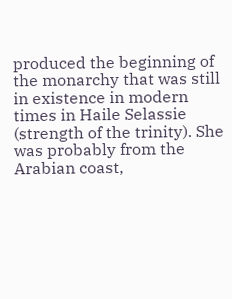produced the beginning of the monarchy that was still in existence in modern times in Haile Selassie (strength of the trinity). She was probably from the Arabian coast,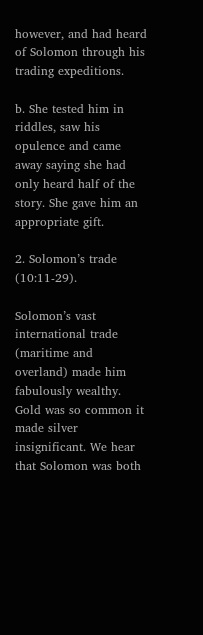however, and had heard of Solomon through his trading expeditions.

b. She tested him in riddles, saw his opulence and came away saying she had only heard half of the story. She gave him an appropriate gift.

2. Solomon’s trade (10:11‑29).

Solomon’s vast international trade (maritime and overland) made him fabulously wealthy. Gold was so common it made silver insignificant. We hear that Solomon was both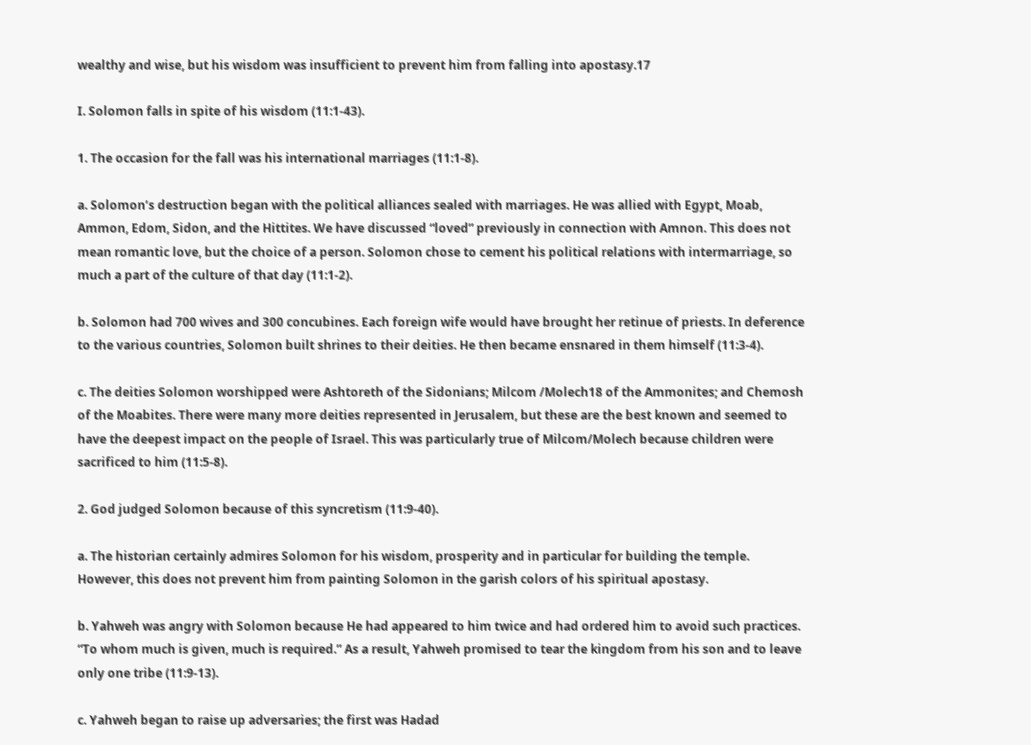wealthy and wise, but his wisdom was insufficient to prevent him from falling into apostasy.17

I. Solomon falls in spite of his wisdom (11:1‑43).

1. The occasion for the fall was his international marriages (11:1‑8).

a. Solomon’s destruction began with the political alliances sealed with marriages. He was allied with Egypt, Moab, Ammon, Edom, Sidon, and the Hittites. We have discussed “loved” previously in connection with Amnon. This does not mean romantic love, but the choice of a person. Solomon chose to cement his political relations with intermarriage, so much a part of the culture of that day (11:1‑2).

b. Solomon had 700 wives and 300 concubines. Each foreign wife would have brought her retinue of priests. In deference to the various countries, Solomon built shrines to their deities. He then became ensnared in them himself (11:3‑4).

c. The deities Solomon worshipped were Ashtoreth of the Sidonians; Milcom /Molech18 of the Ammonites; and Chemosh of the Moabites. There were many more deities represented in Jerusalem, but these are the best known and seemed to have the deepest impact on the people of Israel. This was particularly true of Milcom/Molech because children were sacrificed to him (11:5‑8).

2. God judged Solomon because of this syncretism (11:9‑40).

a. The historian certainly admires Solomon for his wisdom, prosperity and in particular for building the temple. However, this does not prevent him from painting Solomon in the garish colors of his spiritual apostasy.

b. Yahweh was angry with Solomon because He had appeared to him twice and had ordered him to avoid such practices. “To whom much is given, much is required.” As a result, Yahweh promised to tear the kingdom from his son and to leave only one tribe (11:9‑13).

c. Yahweh began to raise up adversaries; the first was Hadad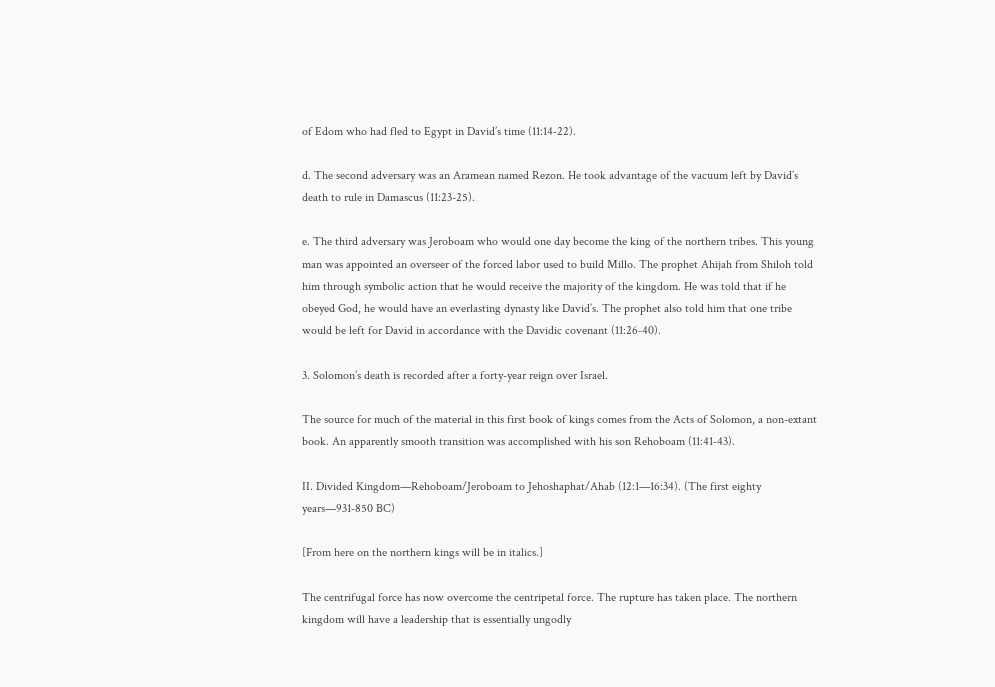of Edom who had fled to Egypt in David’s time (11:14‑22).

d. The second adversary was an Aramean named Rezon. He took advantage of the vacuum left by David’s death to rule in Damascus (11:23-25).

e. The third adversary was Jeroboam who would one day become the king of the northern tribes. This young man was appointed an overseer of the forced labor used to build Millo. The prophet Ahijah from Shiloh told him through symbolic action that he would receive the majority of the kingdom. He was told that if he obeyed God, he would have an everlasting dynasty like David’s. The prophet also told him that one tribe would be left for David in accordance with the Davidic covenant (11:26‑40).

3. Solomon’s death is recorded after a forty-year reign over Israel.

The source for much of the material in this first book of kings comes from the Acts of Solomon, a non-extant book. An apparently smooth transition was accomplished with his son Rehoboam (11:41‑43).

II. Divided Kingdom—Rehoboam/Jeroboam to Jehoshaphat/Ahab (12:1—16:34). (The first eighty years—931‑850 BC)

[From here on the northern kings will be in italics.]

The centrifugal force has now overcome the centripetal force. The rupture has taken place. The northern kingdom will have a leadership that is essentially ungodly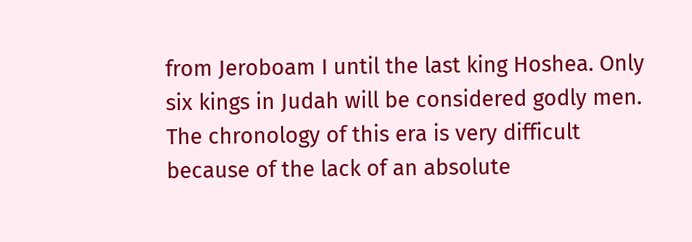from Jeroboam I until the last king Hoshea. Only six kings in Judah will be considered godly men. The chronology of this era is very difficult because of the lack of an absolute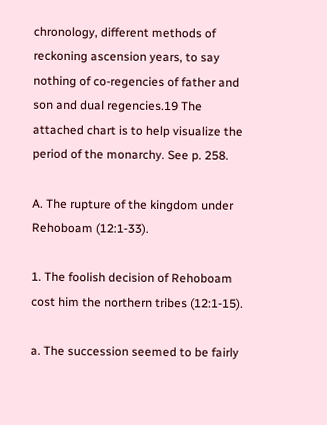chronology, different methods of reckoning ascension years, to say nothing of co-regencies of father and son and dual regencies.19 The attached chart is to help visualize the period of the monarchy. See p. 258.

A. The rupture of the kingdom under Rehoboam (12:1‑33).

1. The foolish decision of Rehoboam cost him the northern tribes (12:1‑15).

a. The succession seemed to be fairly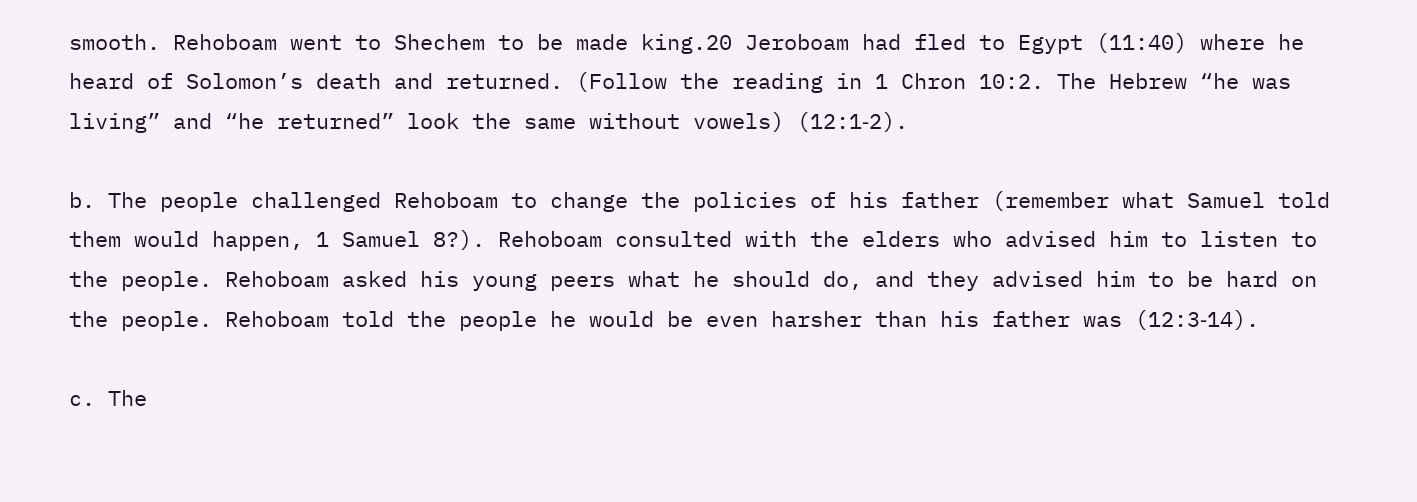smooth. Rehoboam went to Shechem to be made king.20 Jeroboam had fled to Egypt (11:40) where he heard of Solomon’s death and returned. (Follow the reading in 1 Chron 10:2. The Hebrew “he was living” and “he returned” look the same without vowels) (12:1‑2).

b. The people challenged Rehoboam to change the policies of his father (remember what Samuel told them would happen, 1 Samuel 8?). Rehoboam consulted with the elders who advised him to listen to the people. Rehoboam asked his young peers what he should do, and they advised him to be hard on the people. Rehoboam told the people he would be even harsher than his father was (12:3‑14).

c. The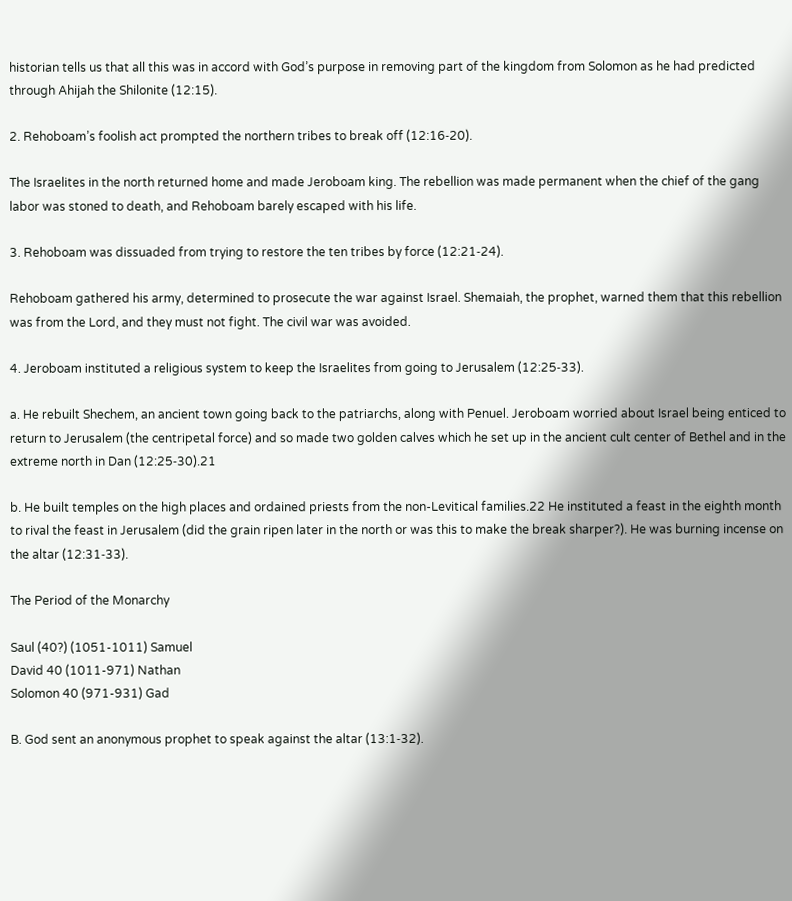historian tells us that all this was in accord with God’s purpose in removing part of the kingdom from Solomon as he had predicted through Ahijah the Shilonite (12:15).

2. Rehoboam’s foolish act prompted the northern tribes to break off (12:16‑20).

The Israelites in the north returned home and made Jeroboam king. The rebellion was made permanent when the chief of the gang labor was stoned to death, and Rehoboam barely escaped with his life.

3. Rehoboam was dissuaded from trying to restore the ten tribes by force (12:21‑24).

Rehoboam gathered his army, determined to prosecute the war against Israel. Shemaiah, the prophet, warned them that this rebellion was from the Lord, and they must not fight. The civil war was avoided.

4. Jeroboam instituted a religious system to keep the Israelites from going to Jerusalem (12:25‑33).

a. He rebuilt Shechem, an ancient town going back to the patriarchs, along with Penuel. Jeroboam worried about Israel being enticed to return to Jerusalem (the centripetal force) and so made two golden calves which he set up in the ancient cult center of Bethel and in the extreme north in Dan (12:25‑30).21

b. He built temples on the high places and ordained priests from the non-Levitical families.22 He instituted a feast in the eighth month to rival the feast in Jerusalem (did the grain ripen later in the north or was this to make the break sharper?). He was burning incense on the altar (12:31‑33).

The Period of the Monarchy

Saul (40?) (1051-1011) Samuel
David 40 (1011-971) Nathan
Solomon 40 (971-931) Gad

B. God sent an anonymous prophet to speak against the altar (13:1‑32).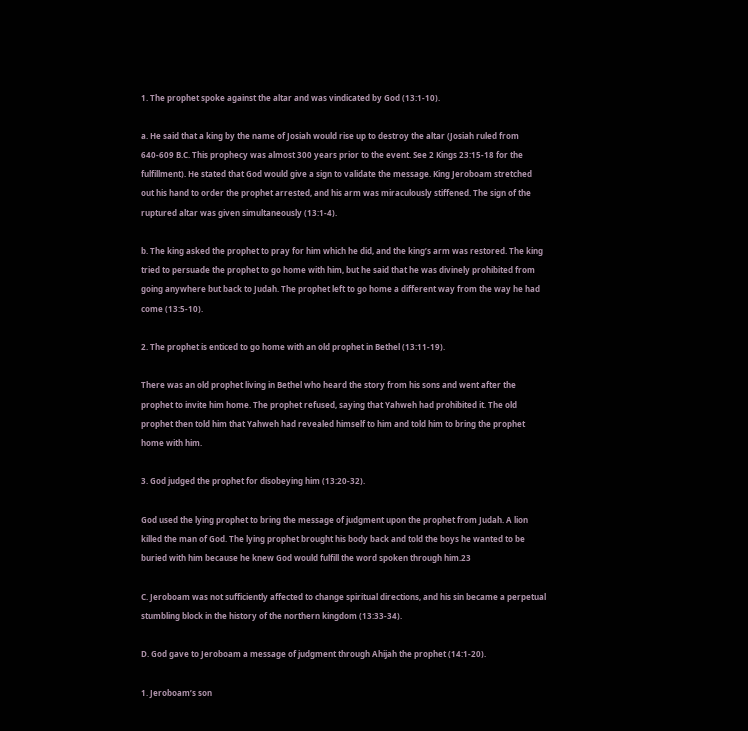1. The prophet spoke against the altar and was vindicated by God (13:1‑10).

a. He said that a king by the name of Josiah would rise up to destroy the altar (Josiah ruled from 640‑609 B.C. This prophecy was almost 300 years prior to the event. See 2 Kings 23:15‑18 for the fulfillment). He stated that God would give a sign to validate the message. King Jeroboam stretched out his hand to order the prophet arrested, and his arm was miraculously stiffened. The sign of the ruptured altar was given simultaneously (13:1‑4).

b. The king asked the prophet to pray for him which he did, and the king’s arm was restored. The king tried to persuade the prophet to go home with him, but he said that he was divinely prohibited from going anywhere but back to Judah. The prophet left to go home a different way from the way he had come (13:5‑10).

2. The prophet is enticed to go home with an old prophet in Bethel (13:11‑19).

There was an old prophet living in Bethel who heard the story from his sons and went after the prophet to invite him home. The prophet refused, saying that Yahweh had prohibited it. The old prophet then told him that Yahweh had revealed himself to him and told him to bring the prophet home with him.

3. God judged the prophet for disobeying him (13:20‑32).

God used the lying prophet to bring the message of judgment upon the prophet from Judah. A lion killed the man of God. The lying prophet brought his body back and told the boys he wanted to be buried with him because he knew God would fulfill the word spoken through him.23

C. Jeroboam was not sufficiently affected to change spiritual directions, and his sin became a perpetual stumbling block in the history of the northern kingdom (13:33‑34).

D. God gave to Jeroboam a message of judgment through Ahijah the prophet (14:1‑20).

1. Jeroboam’s son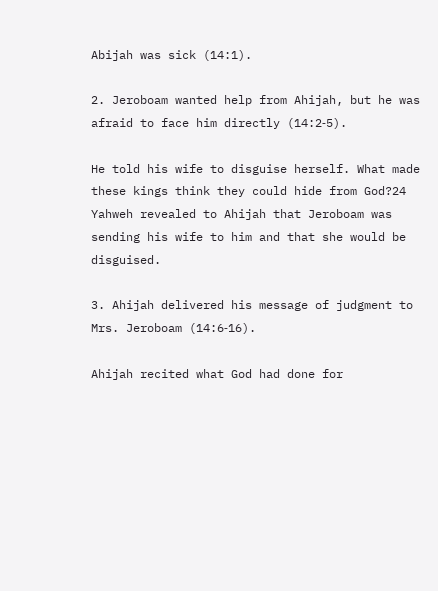Abijah was sick (14:1).

2. Jeroboam wanted help from Ahijah, but he was afraid to face him directly (14:2‑5).

He told his wife to disguise herself. What made these kings think they could hide from God?24 Yahweh revealed to Ahijah that Jeroboam was sending his wife to him and that she would be disguised.

3. Ahijah delivered his message of judgment to Mrs. Jeroboam (14:6‑16).

Ahijah recited what God had done for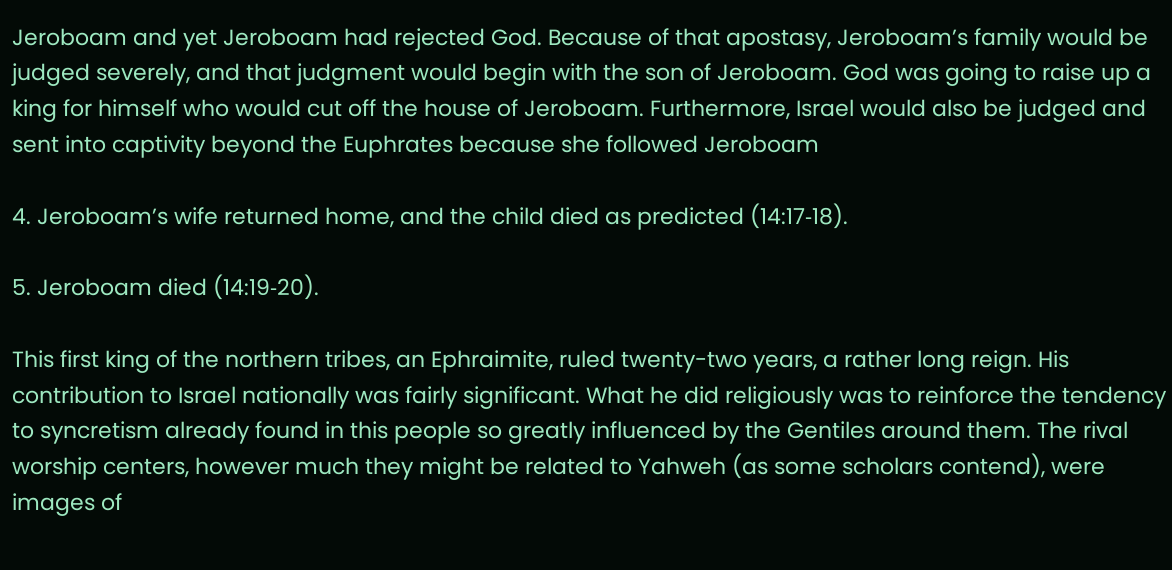Jeroboam and yet Jeroboam had rejected God. Because of that apostasy, Jeroboam’s family would be judged severely, and that judgment would begin with the son of Jeroboam. God was going to raise up a king for himself who would cut off the house of Jeroboam. Furthermore, Israel would also be judged and sent into captivity beyond the Euphrates because she followed Jeroboam

4. Jeroboam’s wife returned home, and the child died as predicted (14:17‑18).

5. Jeroboam died (14:19‑20).

This first king of the northern tribes, an Ephraimite, ruled twenty-two years, a rather long reign. His contribution to Israel nationally was fairly significant. What he did religiously was to reinforce the tendency to syncretism already found in this people so greatly influenced by the Gentiles around them. The rival worship centers, however much they might be related to Yahweh (as some scholars contend), were images of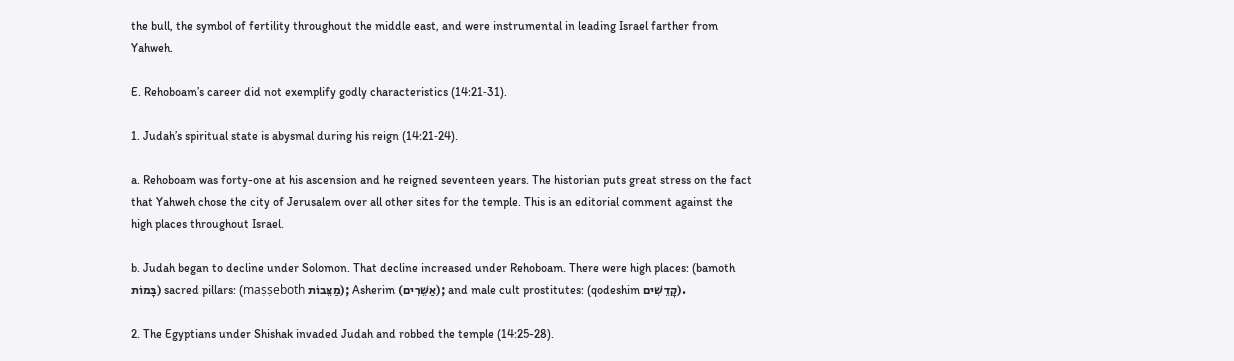the bull, the symbol of fertility throughout the middle east, and were instrumental in leading Israel farther from Yahweh.

E. Rehoboam’s career did not exemplify godly characteristics (14:21‑31).

1. Judah’s spiritual state is abysmal during his reign (14:21‑24).

a. Rehoboam was forty-one at his ascension and he reigned seventeen years. The historian puts great stress on the fact that Yahweh chose the city of Jerusalem over all other sites for the temple. This is an editorial comment against the high places throughout Israel.

b. Judah began to decline under Solomon. That decline increased under Rehoboam. There were high places: (bamoth בָּמוֹת) sacred pillars: (maṣṣeboth מַצֵּבוֹת); Asherim (אַשֵׁרִים); and male cult prostitutes: (qodeshim קָדֵשִׁים).

2. The Egyptians under Shishak invaded Judah and robbed the temple (14:25-28).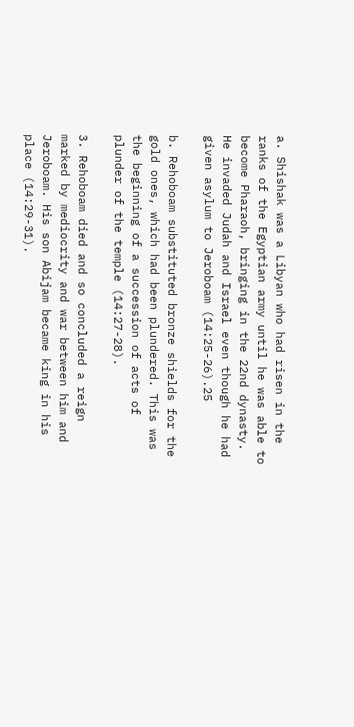a. Shishak was a Libyan who had risen in the ranks of the Egyptian army until he was able to become Pharaoh, bringing in the 22nd dynasty. He invaded Judah and Israel even though he had given asylum to Jeroboam (14:25-26).25

b. Rehoboam substituted bronze shields for the gold ones, which had been plundered. This was the beginning of a succession of acts of plunder of the temple (14:27-28).

3. Rehoboam died and so concluded a reign marked by mediocrity and war between him and Jeroboam. His son Abijam became king in his place (14:29-31).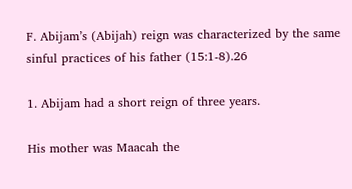F. Abijam’s (Abijah) reign was characterized by the same sinful practices of his father (15:1‑8).26

1. Abijam had a short reign of three years.

His mother was Maacah the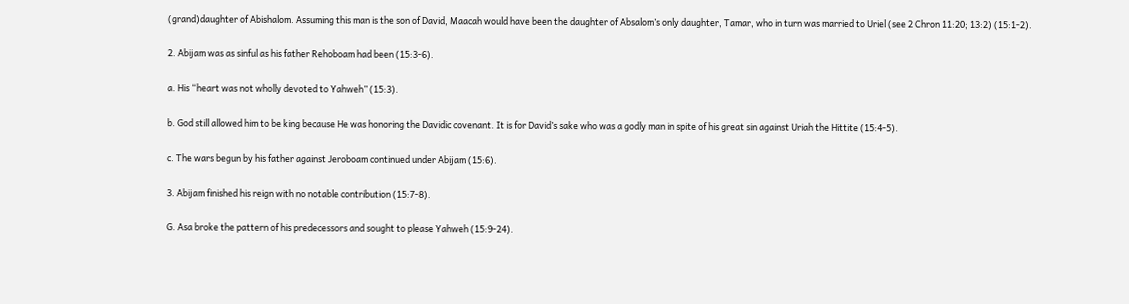(grand)daughter of Abishalom. Assuming this man is the son of David, Maacah would have been the daughter of Absalom’s only daughter, Tamar, who in turn was married to Uriel (see 2 Chron 11:20; 13:2) (15:1‑2).

2. Abijam was as sinful as his father Rehoboam had been (15:3‑6).

a. His “heart was not wholly devoted to Yahweh” (15:3).

b. God still allowed him to be king because He was honoring the Davidic covenant. It is for David’s sake who was a godly man in spite of his great sin against Uriah the Hittite (15:4-5).

c. The wars begun by his father against Jeroboam continued under Abijam (15:6).

3. Abijam finished his reign with no notable contribution (15:7‑8).

G. Asa broke the pattern of his predecessors and sought to please Yahweh (15:9‑24).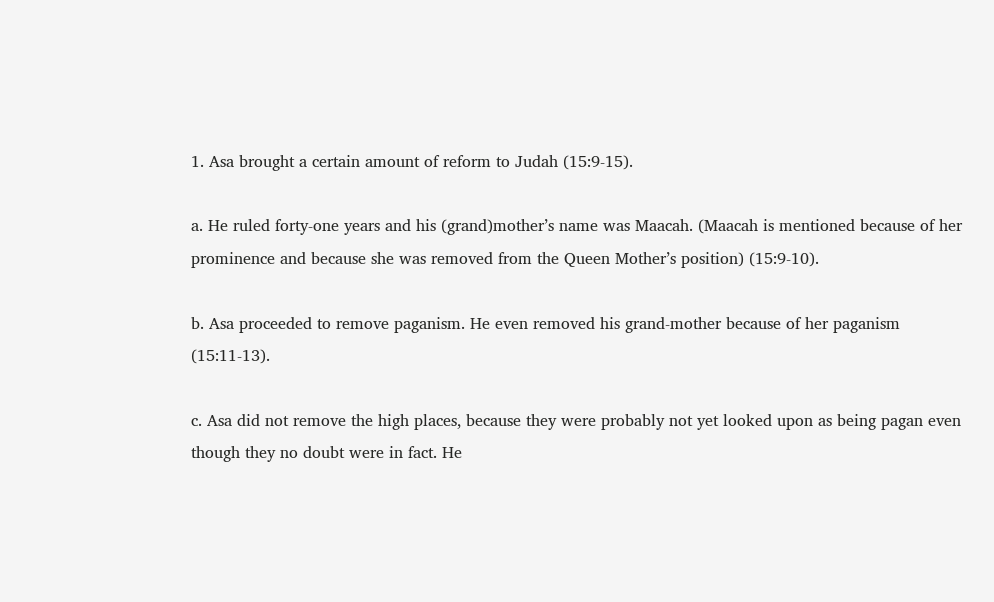1. Asa brought a certain amount of reform to Judah (15:9‑15).

a. He ruled forty-one years and his (grand)mother’s name was Maacah. (Maacah is mentioned because of her prominence and because she was removed from the Queen Mother’s position) (15:9‑10).

b. Asa proceeded to remove paganism. He even removed his grand-mother because of her paganism (15:11‑13).

c. Asa did not remove the high places, because they were probably not yet looked upon as being pagan even though they no doubt were in fact. He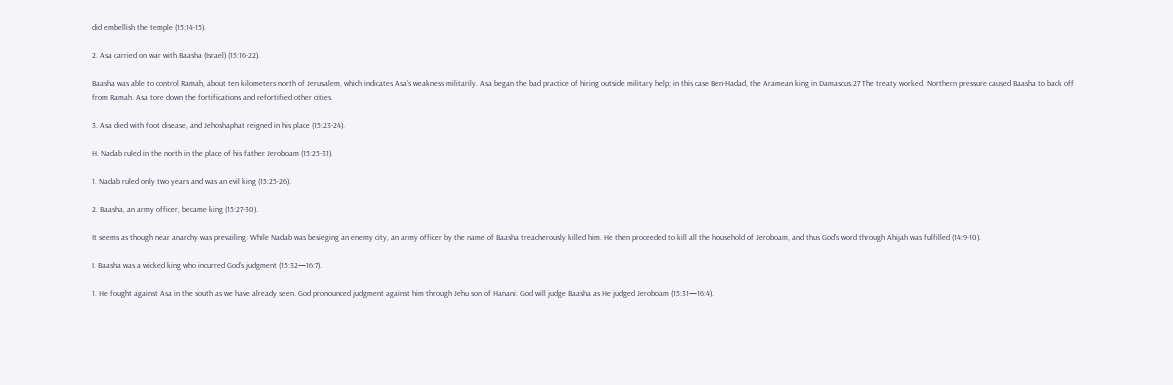did embellish the temple (15:14‑15).

2. Asa carried on war with Baasha (Israel) (15:16‑22).

Baasha was able to control Ramah, about ten kilometers north of Jerusalem, which indicates Asa’s weakness militarily. Asa began the bad practice of hiring outside military help; in this case Ben-Hadad, the Aramean king in Damascus.27 The treaty worked. Northern pressure caused Baasha to back off from Ramah. Asa tore down the fortifications and refortified other cities.

3. Asa died with foot disease, and Jehoshaphat reigned in his place (15:23‑24).

H. Nadab ruled in the north in the place of his father Jeroboam (15:25‑31).

1. Nadab ruled only two years and was an evil king (15:25‑26).

2. Baasha, an army officer, became king (15:27‑30).

It seems as though near anarchy was prevailing. While Nadab was besieging an enemy city, an army officer by the name of Baasha treacherously killed him. He then proceeded to kill all the household of Jeroboam, and thus God’s word through Ahijah was fulfilled (14:9‑10).

I. Baasha was a wicked king who incurred God’s judgment (15:32—16:7).

1. He fought against Asa in the south as we have already seen. God pronounced judgment against him through Jehu son of Hanani: God will judge Baasha as He judged Jeroboam (15:31—16:4).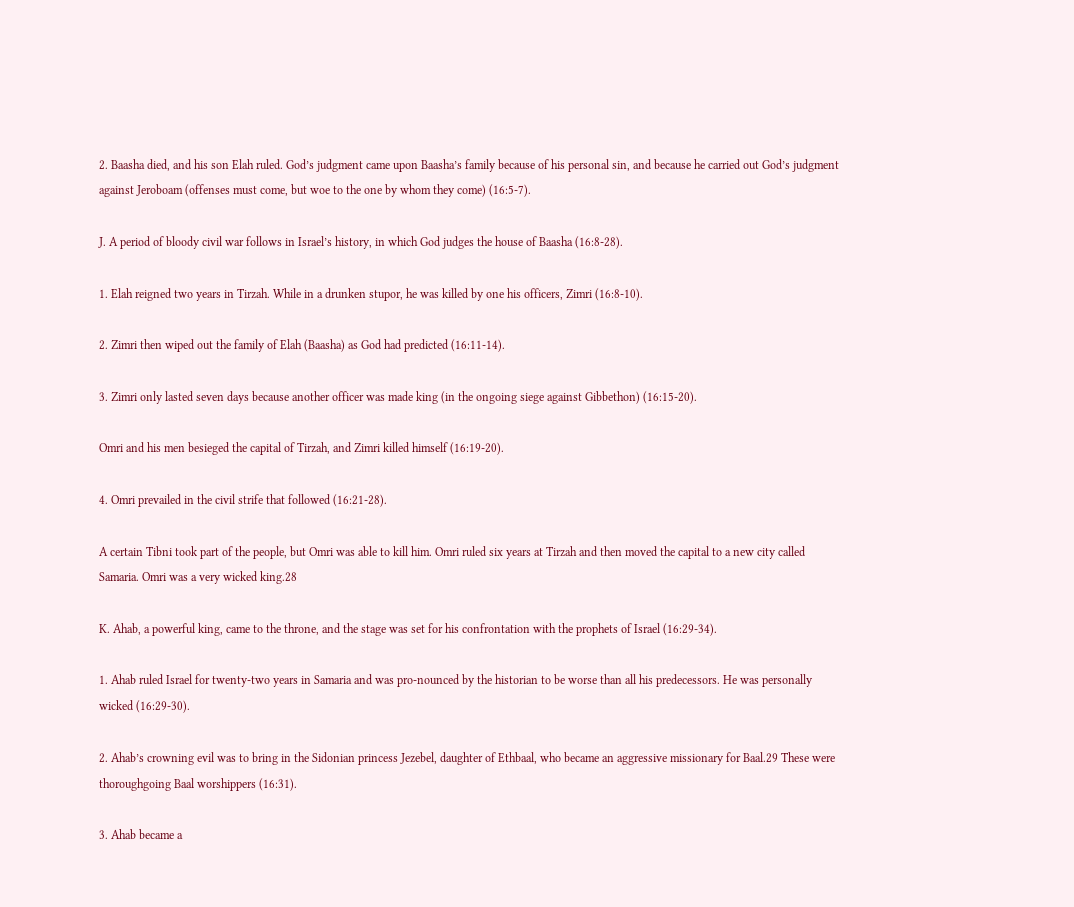2. Baasha died, and his son Elah ruled. God’s judgment came upon Baasha’s family because of his personal sin, and because he carried out God’s judgment against Jeroboam (offenses must come, but woe to the one by whom they come) (16:5‑7).

J. A period of bloody civil war follows in Israel’s history, in which God judges the house of Baasha (16:8‑28).

1. Elah reigned two years in Tirzah. While in a drunken stupor, he was killed by one his officers, Zimri (16:8‑10).

2. Zimri then wiped out the family of Elah (Baasha) as God had predicted (16:11‑14).

3. Zimri only lasted seven days because another officer was made king (in the ongoing siege against Gibbethon) (16:15‑20).

Omri and his men besieged the capital of Tirzah, and Zimri killed himself (16:19‑20).

4. Omri prevailed in the civil strife that followed (16:21‑28).

A certain Tibni took part of the people, but Omri was able to kill him. Omri ruled six years at Tirzah and then moved the capital to a new city called Samaria. Omri was a very wicked king.28

K. Ahab, a powerful king, came to the throne, and the stage was set for his confrontation with the prophets of Israel (16:29‑34).

1. Ahab ruled Israel for twenty-two years in Samaria and was pro-nounced by the historian to be worse than all his predecessors. He was personally wicked (16:29-30).

2. Ahab’s crowning evil was to bring in the Sidonian princess Jezebel, daughter of Ethbaal, who became an aggressive missionary for Baal.29 These were thoroughgoing Baal worshippers (16:31).

3. Ahab became a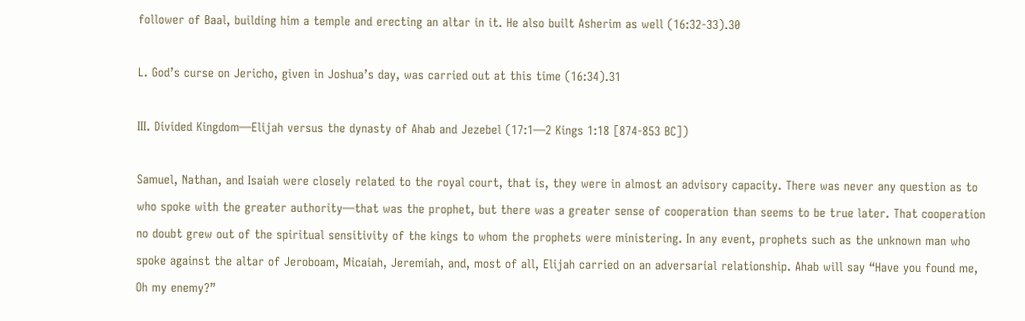follower of Baal, building him a temple and erecting an altar in it. He also built Asherim as well (16:32‑33).30

L. God’s curse on Jericho, given in Joshua’s day, was carried out at this time (16:34).31

III. Divided Kingdom—Elijah versus the dynasty of Ahab and Jezebel (17:1—2 Kings 1:18 [874‑853 BC])

Samuel, Nathan, and Isaiah were closely related to the royal court, that is, they were in almost an advisory capacity. There was never any question as to who spoke with the greater authority—that was the prophet, but there was a greater sense of cooperation than seems to be true later. That cooperation no doubt grew out of the spiritual sensitivity of the kings to whom the prophets were ministering. In any event, prophets such as the unknown man who spoke against the altar of Jeroboam, Micaiah, Jeremiah, and, most of all, Elijah carried on an adversarial relationship. Ahab will say “Have you found me, Oh my enemy?”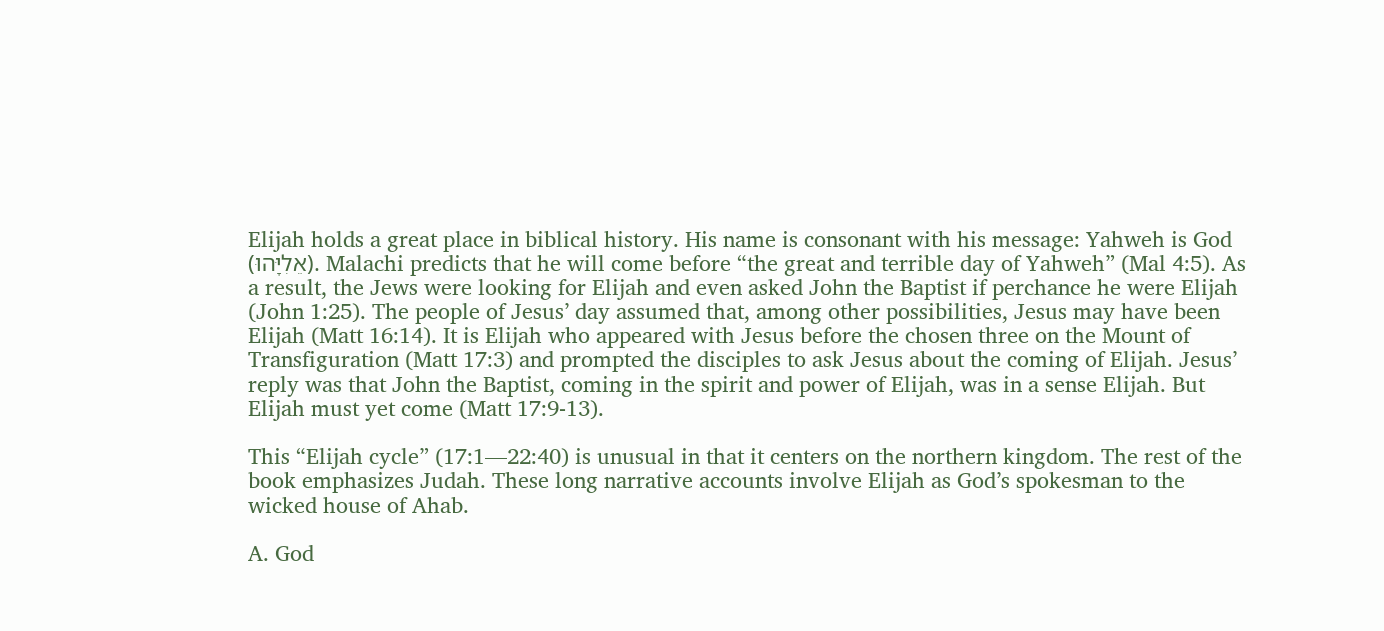Elijah holds a great place in biblical history. His name is consonant with his message: Yahweh is God (אֵלִיָּהוּ). Malachi predicts that he will come before “the great and terrible day of Yahweh” (Mal 4:5). As a result, the Jews were looking for Elijah and even asked John the Baptist if perchance he were Elijah (John 1:25). The people of Jesus’ day assumed that, among other possibilities, Jesus may have been Elijah (Matt 16:14). It is Elijah who appeared with Jesus before the chosen three on the Mount of Transfiguration (Matt 17:3) and prompted the disciples to ask Jesus about the coming of Elijah. Jesus’ reply was that John the Baptist, coming in the spirit and power of Elijah, was in a sense Elijah. But Elijah must yet come (Matt 17:9‑13).

This “Elijah cycle” (17:1—22:40) is unusual in that it centers on the northern kingdom. The rest of the book emphasizes Judah. These long narrative accounts involve Elijah as God’s spokesman to the wicked house of Ahab.

A. God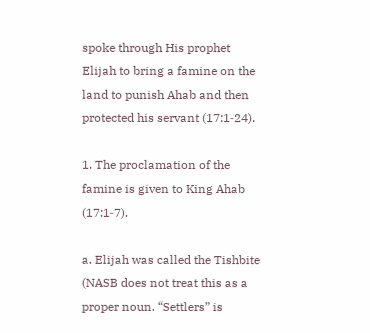spoke through His prophet Elijah to bring a famine on the land to punish Ahab and then protected his servant (17:1‑24).

1. The proclamation of the famine is given to King Ahab (17:1‑7).

a. Elijah was called the Tishbite (NASB does not treat this as a proper noun. “Settlers” is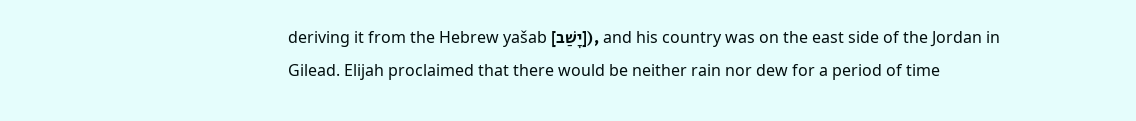deriving it from the Hebrew yašab [יָשַׁב]), and his country was on the east side of the Jordan in Gilead. Elijah proclaimed that there would be neither rain nor dew for a period of time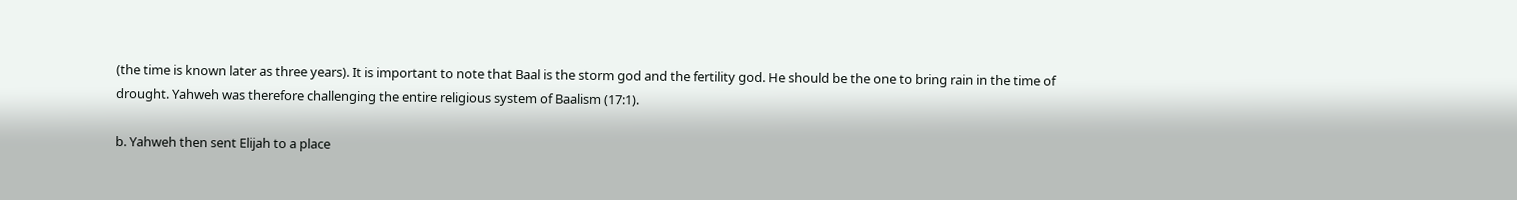(the time is known later as three years). It is important to note that Baal is the storm god and the fertility god. He should be the one to bring rain in the time of drought. Yahweh was therefore challenging the entire religious system of Baalism (17:1).

b. Yahweh then sent Elijah to a place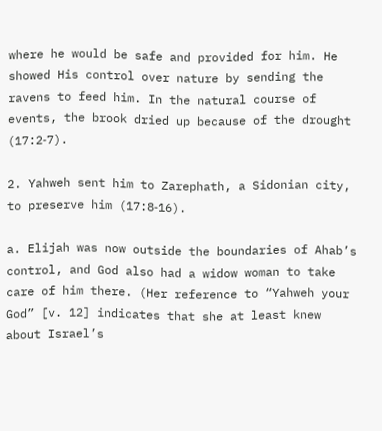where he would be safe and provided for him. He showed His control over nature by sending the ravens to feed him. In the natural course of events, the brook dried up because of the drought (17:2‑7).

2. Yahweh sent him to Zarephath, a Sidonian city, to preserve him (17:8‑16).

a. Elijah was now outside the boundaries of Ahab’s control, and God also had a widow woman to take care of him there. (Her reference to “Yahweh your God” [v. 12] indicates that she at least knew about Israel’s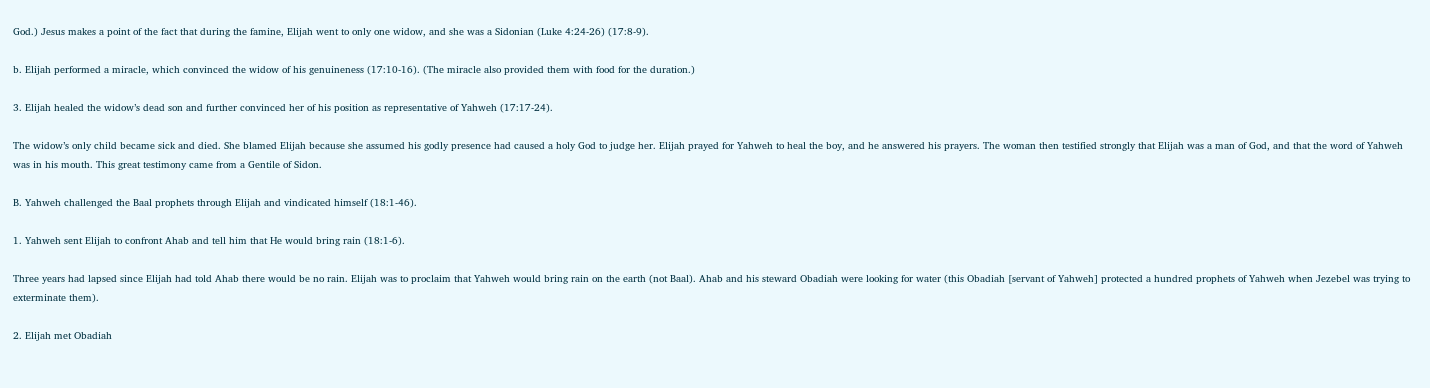God.) Jesus makes a point of the fact that during the famine, Elijah went to only one widow, and she was a Sidonian (Luke 4:24‑26) (17:8‑9).

b. Elijah performed a miracle, which convinced the widow of his genuineness (17:10‑16). (The miracle also provided them with food for the duration.)

3. Elijah healed the widow’s dead son and further convinced her of his position as representative of Yahweh (17:17‑24).

The widow’s only child became sick and died. She blamed Elijah because she assumed his godly presence had caused a holy God to judge her. Elijah prayed for Yahweh to heal the boy, and he answered his prayers. The woman then testified strongly that Elijah was a man of God, and that the word of Yahweh was in his mouth. This great testimony came from a Gentile of Sidon.

B. Yahweh challenged the Baal prophets through Elijah and vindicated himself (18:1‑46).

1. Yahweh sent Elijah to confront Ahab and tell him that He would bring rain (18:1‑6).

Three years had lapsed since Elijah had told Ahab there would be no rain. Elijah was to proclaim that Yahweh would bring rain on the earth (not Baal). Ahab and his steward Obadiah were looking for water (this Obadiah [servant of Yahweh] protected a hundred prophets of Yahweh when Jezebel was trying to exterminate them).

2. Elijah met Obadiah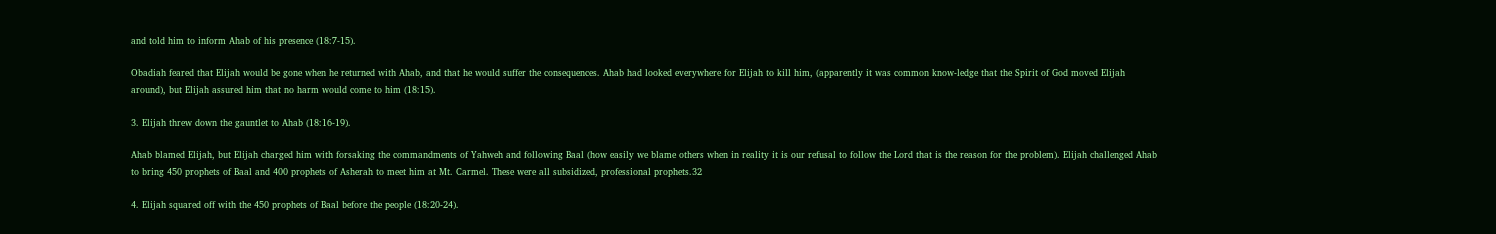and told him to inform Ahab of his presence (18:7‑15).

Obadiah feared that Elijah would be gone when he returned with Ahab, and that he would suffer the consequences. Ahab had looked everywhere for Elijah to kill him, (apparently it was common know-ledge that the Spirit of God moved Elijah around), but Elijah assured him that no harm would come to him (18:15).

3. Elijah threw down the gauntlet to Ahab (18:16‑19).

Ahab blamed Elijah, but Elijah charged him with forsaking the commandments of Yahweh and following Baal (how easily we blame others when in reality it is our refusal to follow the Lord that is the reason for the problem). Elijah challenged Ahab to bring 450 prophets of Baal and 400 prophets of Asherah to meet him at Mt. Carmel. These were all subsidized, professional prophets.32

4. Elijah squared off with the 450 prophets of Baal before the people (18:20‑24).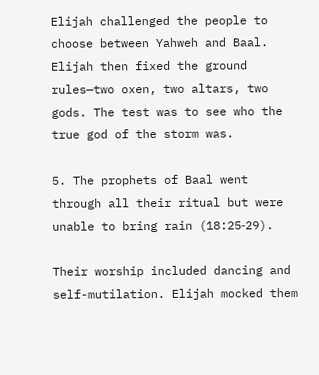Elijah challenged the people to choose between Yahweh and Baal. Elijah then fixed the ground rules—two oxen, two altars, two gods. The test was to see who the true god of the storm was.

5. The prophets of Baal went through all their ritual but were unable to bring rain (18:25‑29).

Their worship included dancing and self-mutilation. Elijah mocked them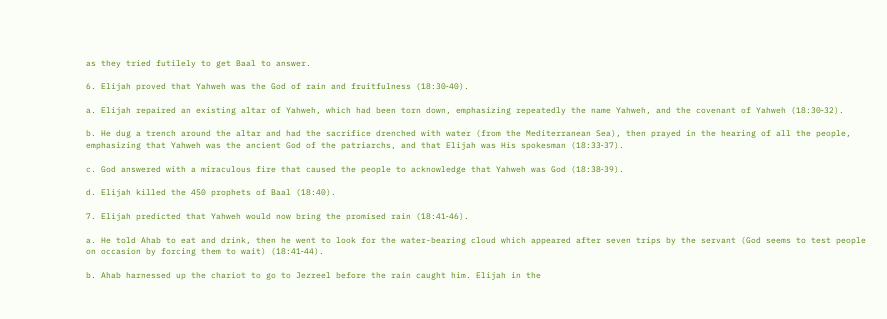as they tried futilely to get Baal to answer.

6. Elijah proved that Yahweh was the God of rain and fruitfulness (18:30‑40).

a. Elijah repaired an existing altar of Yahweh, which had been torn down, emphasizing repeatedly the name Yahweh, and the covenant of Yahweh (18:30‑32).

b. He dug a trench around the altar and had the sacrifice drenched with water (from the Mediterranean Sea), then prayed in the hearing of all the people, emphasizing that Yahweh was the ancient God of the patriarchs, and that Elijah was His spokesman (18:33‑37).

c. God answered with a miraculous fire that caused the people to acknowledge that Yahweh was God (18:38‑39).

d. Elijah killed the 450 prophets of Baal (18:40).

7. Elijah predicted that Yahweh would now bring the promised rain (18:41‑46).

a. He told Ahab to eat and drink, then he went to look for the water-bearing cloud which appeared after seven trips by the servant (God seems to test people on occasion by forcing them to wait) (18:41‑44).

b. Ahab harnessed up the chariot to go to Jezreel before the rain caught him. Elijah in the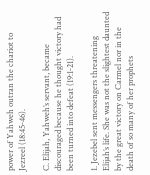power of Yahweh outran the chariot to Jezreel (18:45‑46).

C. Elijah, Yahweh’s servant, became discouraged because he thought victory had been turned into defeat (19:1‑21).

1. Jezebel sent messengers threatening Elijah’s life. She was not the slightest daunted by the great victory on Carmel nor in the death of so many of her prophets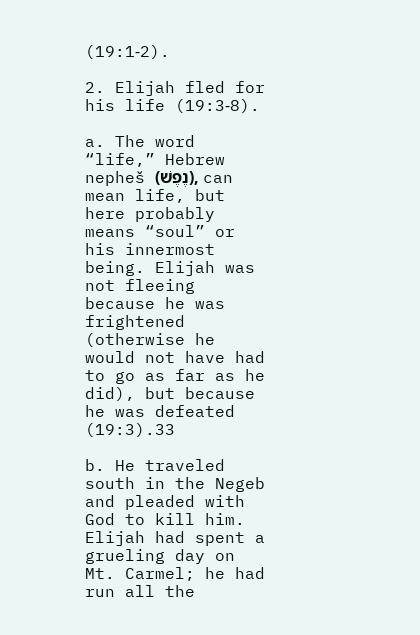(19:1‑2).

2. Elijah fled for his life (19:3‑8).

a. The word “life,” Hebrew nepheš (נֶפֶשׁ), can mean life, but here probably means “soul” or his innermost being. Elijah was not fleeing because he was frightened (otherwise he would not have had to go as far as he did), but because he was defeated (19:3).33

b. He traveled south in the Negeb and pleaded with God to kill him. Elijah had spent a grueling day on Mt. Carmel; he had run all the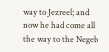way to Jezreel; and now he had come all the way to the Negeb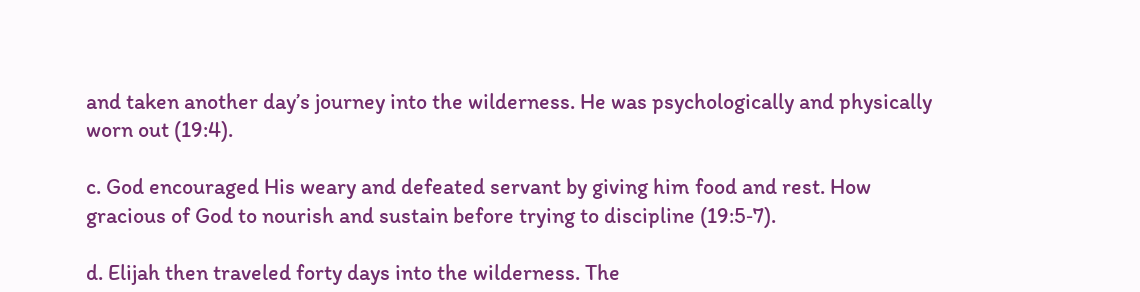and taken another day’s journey into the wilderness. He was psychologically and physically worn out (19:4).

c. God encouraged His weary and defeated servant by giving him food and rest. How gracious of God to nourish and sustain before trying to discipline (19:5‑7).

d. Elijah then traveled forty days into the wilderness. The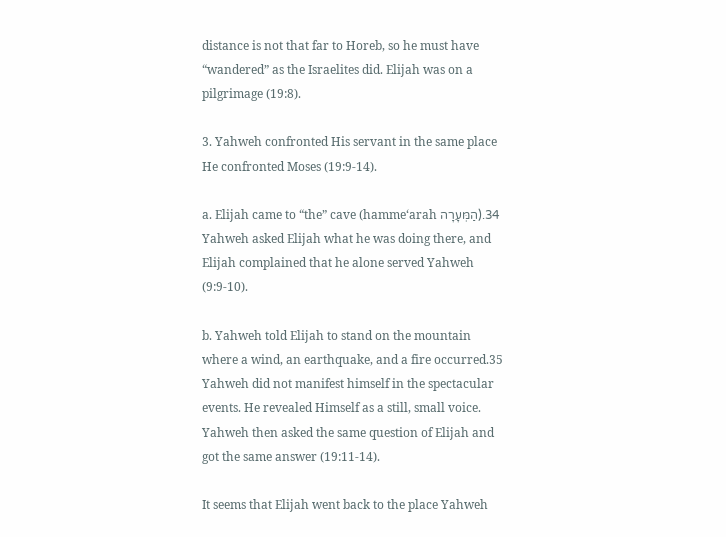distance is not that far to Horeb, so he must have “wandered” as the Israelites did. Elijah was on a pilgrimage (19:8).

3. Yahweh confronted His servant in the same place He confronted Moses (19:9‑14).

a. Elijah came to “the” cave (hamme‘arah הַמְּעָרָה).34 Yahweh asked Elijah what he was doing there, and Elijah complained that he alone served Yahweh (9:9‑10).

b. Yahweh told Elijah to stand on the mountain where a wind, an earthquake, and a fire occurred.35 Yahweh did not manifest himself in the spectacular events. He revealed Himself as a still, small voice. Yahweh then asked the same question of Elijah and got the same answer (19:11‑14).

It seems that Elijah went back to the place Yahweh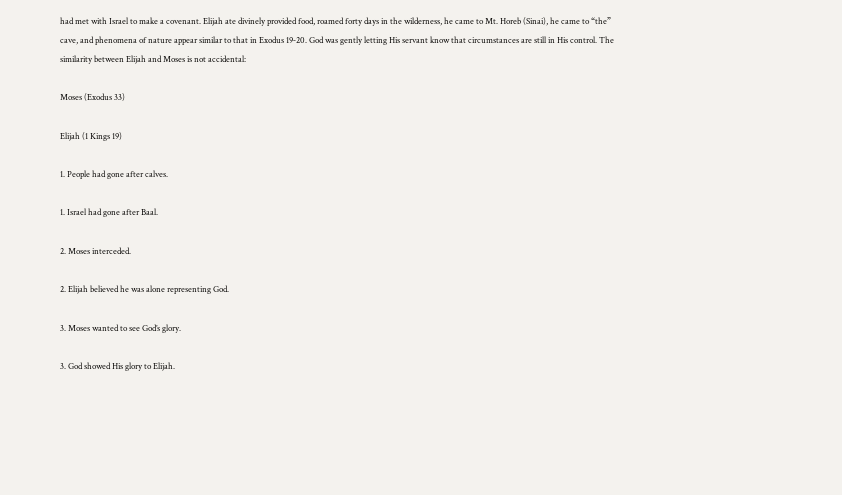had met with Israel to make a covenant. Elijah ate divinely provided food, roamed forty days in the wilderness, he came to Mt. Horeb (Sinai), he came to “the” cave, and phenomena of nature appear similar to that in Exodus 19‑20. God was gently letting His servant know that circumstances are still in His control. The similarity between Elijah and Moses is not accidental:

Moses (Exodus 33)

Elijah (1 Kings 19)

1. People had gone after calves.

1. Israel had gone after Baal.

2. Moses interceded.

2. Elijah believed he was alone representing God.

3. Moses wanted to see God’s glory.

3. God showed His glory to Elijah.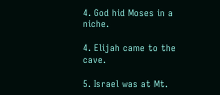4. God hid Moses in a niche.

4. Elijah came to the cave.

5. Israel was at Mt.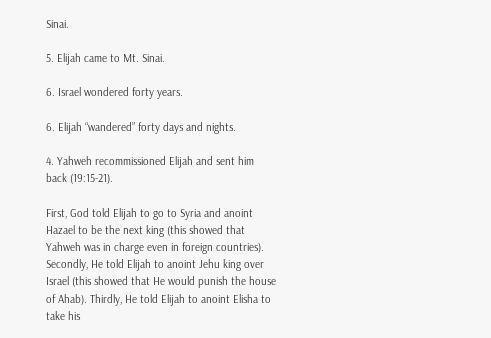Sinai.

5. Elijah came to Mt. Sinai.

6. Israel wondered forty years.

6. Elijah “wandered” forty days and nights.

4. Yahweh recommissioned Elijah and sent him back (19:15‑21).

First, God told Elijah to go to Syria and anoint Hazael to be the next king (this showed that Yahweh was in charge even in foreign countries). Secondly, He told Elijah to anoint Jehu king over Israel (this showed that He would punish the house of Ahab). Thirdly, He told Elijah to anoint Elisha to take his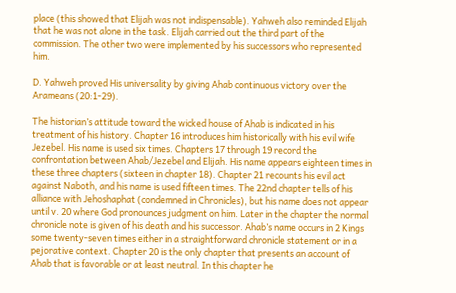place (this showed that Elijah was not indispensable). Yahweh also reminded Elijah that he was not alone in the task. Elijah carried out the third part of the commission. The other two were implemented by his successors who represented him.

D. Yahweh proved His universality by giving Ahab continuous victory over the Arameans (20:1‑29).

The historian’s attitude toward the wicked house of Ahab is indicated in his treatment of his history. Chapter 16 introduces him historically with his evil wife Jezebel. His name is used six times. Chapters 17 through 19 record the confrontation between Ahab/Jezebel and Elijah. His name appears eighteen times in these three chapters (sixteen in chapter 18). Chapter 21 recounts his evil act against Naboth, and his name is used fifteen times. The 22nd chapter tells of his alliance with Jehoshaphat (condemned in Chronicles), but his name does not appear until v. 20 where God pronounces judgment on him. Later in the chapter the normal chronicle note is given of his death and his successor. Ahab’s name occurs in 2 Kings some twenty-seven times either in a straightforward chronicle statement or in a pejorative context. Chapter 20 is the only chapter that presents an account of Ahab that is favorable or at least neutral. In this chapter he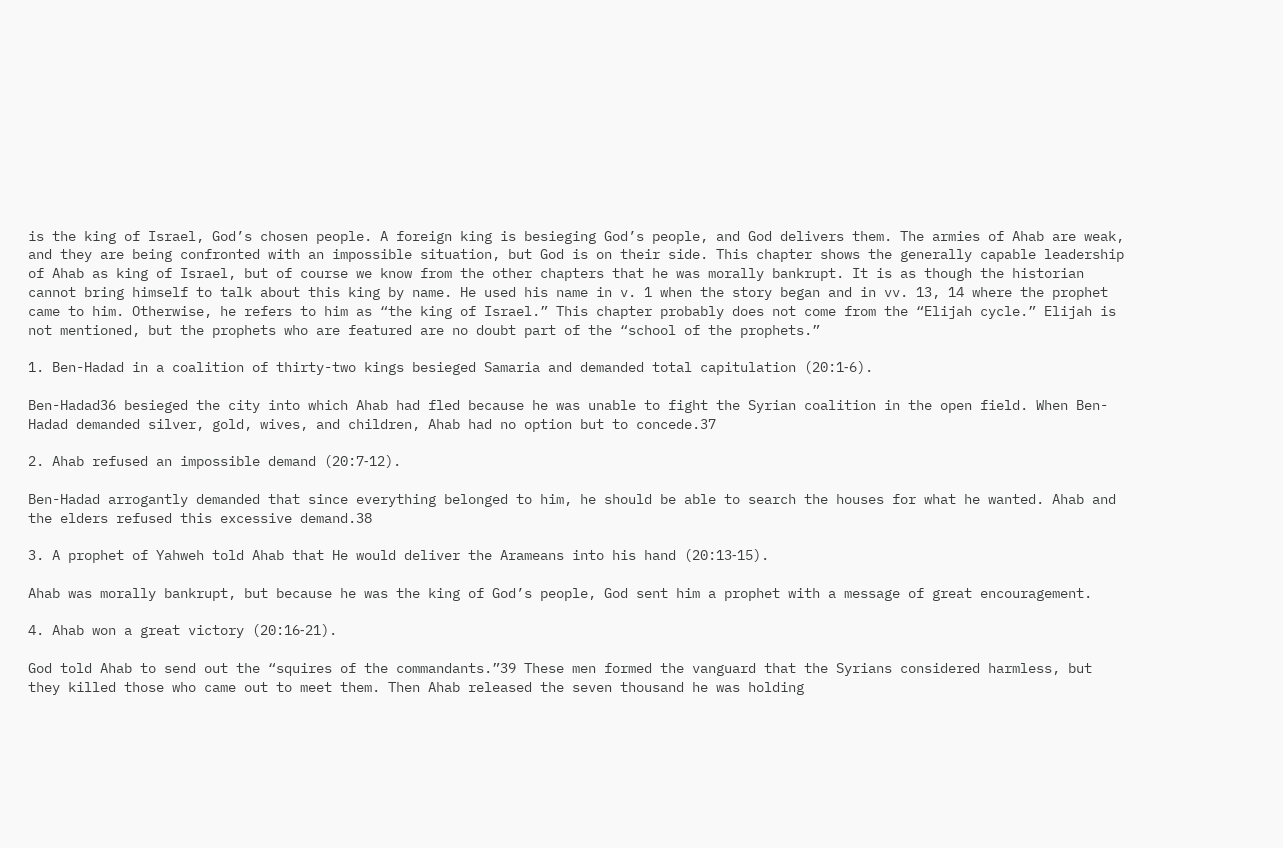is the king of Israel, God’s chosen people. A foreign king is besieging God’s people, and God delivers them. The armies of Ahab are weak, and they are being confronted with an impossible situation, but God is on their side. This chapter shows the generally capable leadership of Ahab as king of Israel, but of course we know from the other chapters that he was morally bankrupt. It is as though the historian cannot bring himself to talk about this king by name. He used his name in v. 1 when the story began and in vv. 13, 14 where the prophet came to him. Otherwise, he refers to him as “the king of Israel.” This chapter probably does not come from the “Elijah cycle.” Elijah is not mentioned, but the prophets who are featured are no doubt part of the “school of the prophets.”

1. Ben-Hadad in a coalition of thirty-two kings besieged Samaria and demanded total capitulation (20:1‑6).

Ben-Hadad36 besieged the city into which Ahab had fled because he was unable to fight the Syrian coalition in the open field. When Ben-Hadad demanded silver, gold, wives, and children, Ahab had no option but to concede.37

2. Ahab refused an impossible demand (20:7‑12).

Ben-Hadad arrogantly demanded that since everything belonged to him, he should be able to search the houses for what he wanted. Ahab and the elders refused this excessive demand.38

3. A prophet of Yahweh told Ahab that He would deliver the Arameans into his hand (20:13‑15).

Ahab was morally bankrupt, but because he was the king of God’s people, God sent him a prophet with a message of great encouragement.

4. Ahab won a great victory (20:16‑21).

God told Ahab to send out the “squires of the commandants.”39 These men formed the vanguard that the Syrians considered harmless, but they killed those who came out to meet them. Then Ahab released the seven thousand he was holding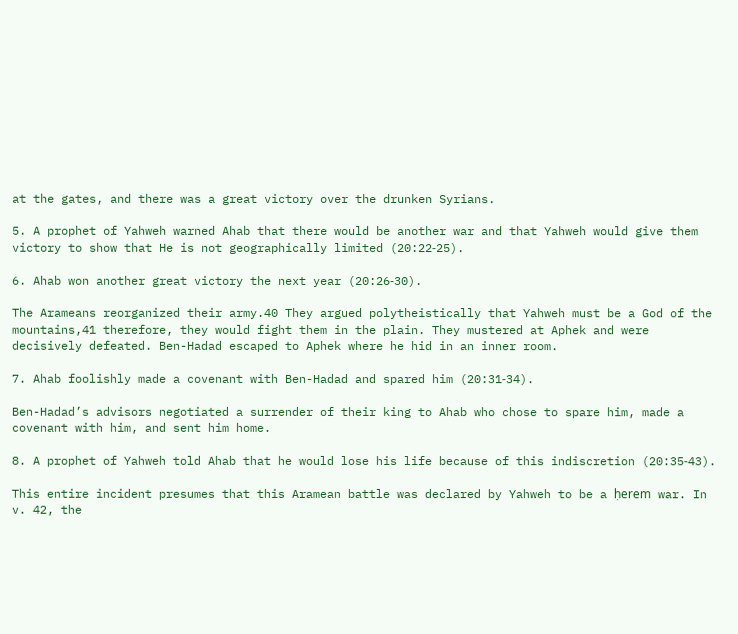at the gates, and there was a great victory over the drunken Syrians.

5. A prophet of Yahweh warned Ahab that there would be another war and that Yahweh would give them victory to show that He is not geographically limited (20:22‑25).

6. Ahab won another great victory the next year (20:26‑30).

The Arameans reorganized their army.40 They argued polytheistically that Yahweh must be a God of the mountains,41 therefore, they would fight them in the plain. They mustered at Aphek and were decisively defeated. Ben-Hadad escaped to Aphek where he hid in an inner room.

7. Ahab foolishly made a covenant with Ben-Hadad and spared him (20:31‑34).

Ben-Hadad’s advisors negotiated a surrender of their king to Ahab who chose to spare him, made a covenant with him, and sent him home.

8. A prophet of Yahweh told Ahab that he would lose his life because of this indiscretion (20:35‑43).

This entire incident presumes that this Aramean battle was declared by Yahweh to be a ḥerem war. In v. 42, the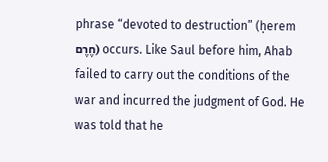phrase “devoted to destruction” (ḥerem חֶרֶם) occurs. Like Saul before him, Ahab failed to carry out the conditions of the war and incurred the judgment of God. He was told that he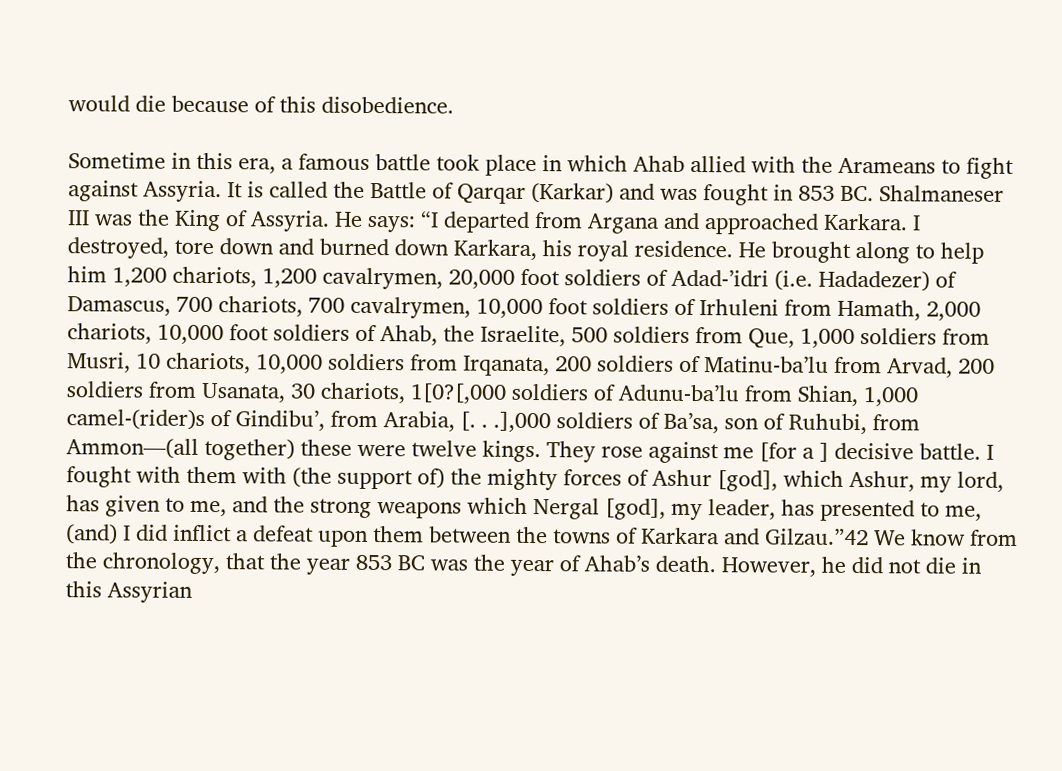would die because of this disobedience.

Sometime in this era, a famous battle took place in which Ahab allied with the Arameans to fight against Assyria. It is called the Battle of Qarqar (Karkar) and was fought in 853 BC. Shalmaneser III was the King of Assyria. He says: “I departed from Argana and approached Karkara. I destroyed, tore down and burned down Karkara, his royal residence. He brought along to help him 1,200 chariots, 1,200 cavalrymen, 20,000 foot soldiers of Adad-’idri (i.e. Hadadezer) of Damascus, 700 chariots, 700 cavalrymen, 10,000 foot soldiers of Irhuleni from Hamath, 2,000 chariots, 10,000 foot soldiers of Ahab, the Israelite, 500 soldiers from Que, 1,000 soldiers from Musri, 10 chariots, 10,000 soldiers from Irqanata, 200 soldiers of Matinu-ba’lu from Arvad, 200 soldiers from Usanata, 30 chariots, 1[0?[,000 soldiers of Adunu-ba’lu from Shian, 1,000 camel‑(rider)s of Gindibu’, from Arabia, [. . .],000 soldiers of Ba’sa, son of Ruhubi, from Ammon—(all together) these were twelve kings. They rose against me [for a ] decisive battle. I fought with them with (the support of) the mighty forces of Ashur [god], which Ashur, my lord, has given to me, and the strong weapons which Nergal [god], my leader, has presented to me, (and) I did inflict a defeat upon them between the towns of Karkara and Gilzau.”42 We know from the chronology, that the year 853 BC was the year of Ahab’s death. However, he did not die in this Assyrian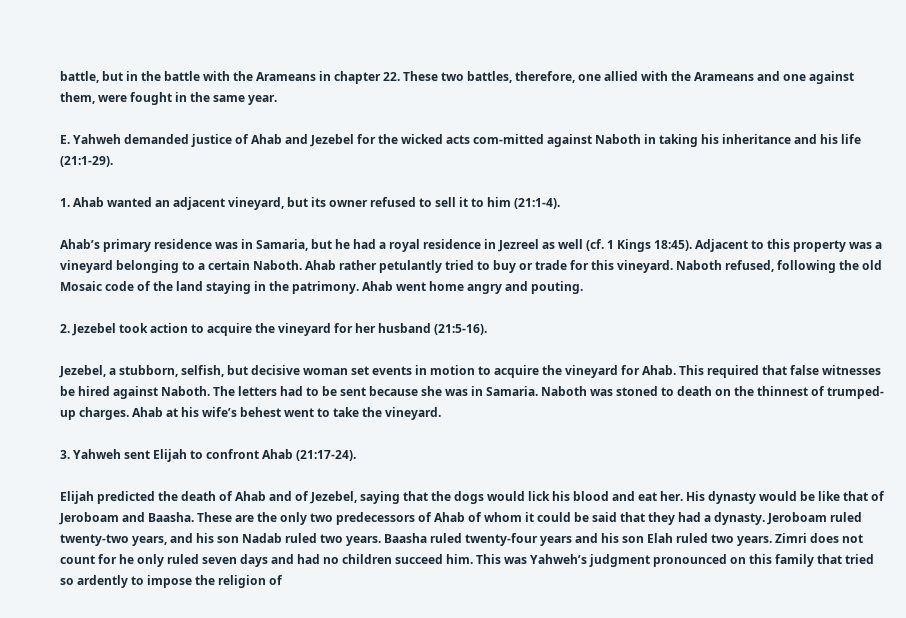battle, but in the battle with the Arameans in chapter 22. These two battles, therefore, one allied with the Arameans and one against them, were fought in the same year.

E. Yahweh demanded justice of Ahab and Jezebel for the wicked acts com-mitted against Naboth in taking his inheritance and his life (21:1‑29).

1. Ahab wanted an adjacent vineyard, but its owner refused to sell it to him (21:1‑4).

Ahab’s primary residence was in Samaria, but he had a royal residence in Jezreel as well (cf. 1 Kings 18:45). Adjacent to this property was a vineyard belonging to a certain Naboth. Ahab rather petulantly tried to buy or trade for this vineyard. Naboth refused, following the old Mosaic code of the land staying in the patrimony. Ahab went home angry and pouting.

2. Jezebel took action to acquire the vineyard for her husband (21:5‑16).

Jezebel, a stubborn, selfish, but decisive woman set events in motion to acquire the vineyard for Ahab. This required that false witnesses be hired against Naboth. The letters had to be sent because she was in Samaria. Naboth was stoned to death on the thinnest of trumped-up charges. Ahab at his wife’s behest went to take the vineyard.

3. Yahweh sent Elijah to confront Ahab (21:17‑24).

Elijah predicted the death of Ahab and of Jezebel, saying that the dogs would lick his blood and eat her. His dynasty would be like that of Jeroboam and Baasha. These are the only two predecessors of Ahab of whom it could be said that they had a dynasty. Jeroboam ruled twenty-two years, and his son Nadab ruled two years. Baasha ruled twenty-four years and his son Elah ruled two years. Zimri does not count for he only ruled seven days and had no children succeed him. This was Yahweh’s judgment pronounced on this family that tried so ardently to impose the religion of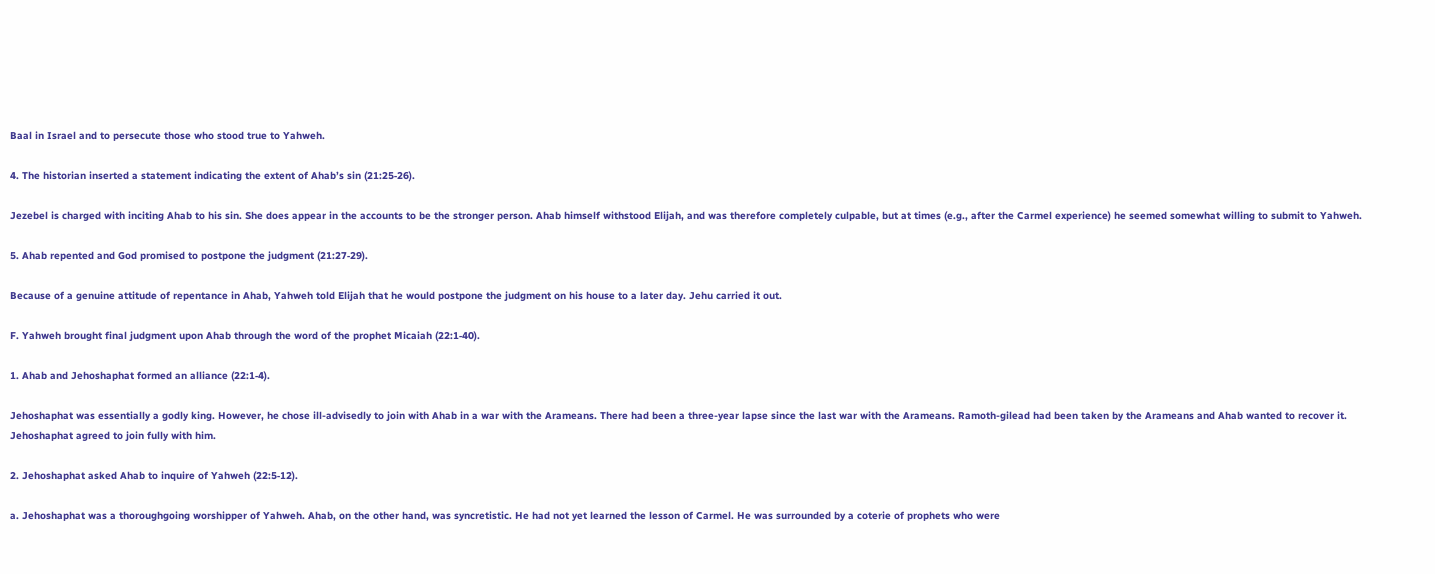Baal in Israel and to persecute those who stood true to Yahweh.

4. The historian inserted a statement indicating the extent of Ahab’s sin (21:25‑26).

Jezebel is charged with inciting Ahab to his sin. She does appear in the accounts to be the stronger person. Ahab himself withstood Elijah, and was therefore completely culpable, but at times (e.g., after the Carmel experience) he seemed somewhat willing to submit to Yahweh.

5. Ahab repented and God promised to postpone the judgment (21:27‑29).

Because of a genuine attitude of repentance in Ahab, Yahweh told Elijah that he would postpone the judgment on his house to a later day. Jehu carried it out.

F. Yahweh brought final judgment upon Ahab through the word of the prophet Micaiah (22:1‑40).

1. Ahab and Jehoshaphat formed an alliance (22:1‑4).

Jehoshaphat was essentially a godly king. However, he chose ill-advisedly to join with Ahab in a war with the Arameans. There had been a three-year lapse since the last war with the Arameans. Ramoth-gilead had been taken by the Arameans and Ahab wanted to recover it. Jehoshaphat agreed to join fully with him.

2. Jehoshaphat asked Ahab to inquire of Yahweh (22:5‑12).

a. Jehoshaphat was a thoroughgoing worshipper of Yahweh. Ahab, on the other hand, was syncretistic. He had not yet learned the lesson of Carmel. He was surrounded by a coterie of prophets who were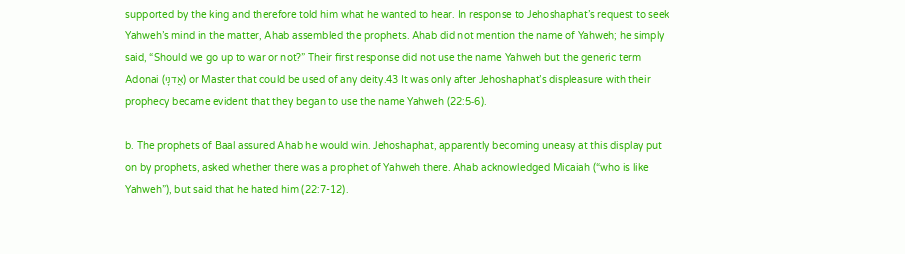supported by the king and therefore told him what he wanted to hear. In response to Jehoshaphat’s request to seek Yahweh’s mind in the matter, Ahab assembled the prophets. Ahab did not mention the name of Yahweh; he simply said, “Should we go up to war or not?” Their first response did not use the name Yahweh but the generic term Adonai (אֲדנָי) or Master that could be used of any deity.43 It was only after Jehoshaphat’s displeasure with their prophecy became evident that they began to use the name Yahweh (22:5‑6).

b. The prophets of Baal assured Ahab he would win. Jehoshaphat, apparently becoming uneasy at this display put on by prophets, asked whether there was a prophet of Yahweh there. Ahab acknowledged Micaiah (“who is like Yahweh”), but said that he hated him (22:7-12).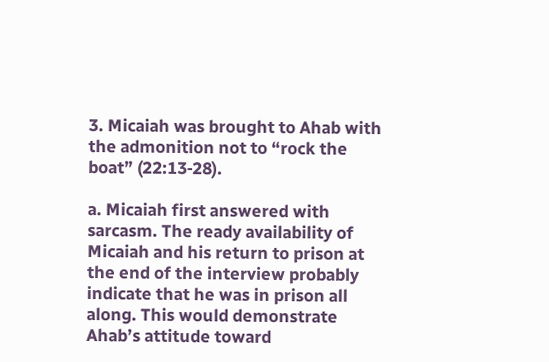3. Micaiah was brought to Ahab with the admonition not to “rock the boat” (22:13‑28).

a. Micaiah first answered with sarcasm. The ready availability of Micaiah and his return to prison at the end of the interview probably indicate that he was in prison all along. This would demonstrate Ahab’s attitude toward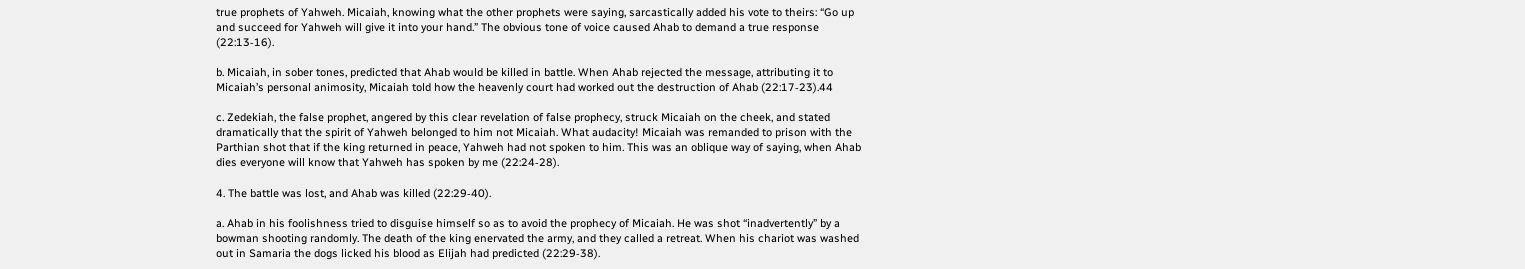true prophets of Yahweh. Micaiah, knowing what the other prophets were saying, sarcastically added his vote to theirs: “Go up and succeed for Yahweh will give it into your hand.” The obvious tone of voice caused Ahab to demand a true response (22:13‑16).

b. Micaiah, in sober tones, predicted that Ahab would be killed in battle. When Ahab rejected the message, attributing it to Micaiah’s personal animosity, Micaiah told how the heavenly court had worked out the destruction of Ahab (22:17‑23).44

c. Zedekiah, the false prophet, angered by this clear revelation of false prophecy, struck Micaiah on the cheek, and stated dramatically that the spirit of Yahweh belonged to him not Micaiah. What audacity! Micaiah was remanded to prison with the Parthian shot that if the king returned in peace, Yahweh had not spoken to him. This was an oblique way of saying, when Ahab dies everyone will know that Yahweh has spoken by me (22:24‑28).

4. The battle was lost, and Ahab was killed (22:29‑40).

a. Ahab in his foolishness tried to disguise himself so as to avoid the prophecy of Micaiah. He was shot “inadvertently” by a bowman shooting randomly. The death of the king enervated the army, and they called a retreat. When his chariot was washed out in Samaria the dogs licked his blood as Elijah had predicted (22:29‑38).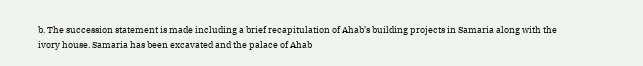b. The succession statement is made including a brief recapitulation of Ahab’s building projects in Samaria along with the ivory house. Samaria has been excavated and the palace of Ahab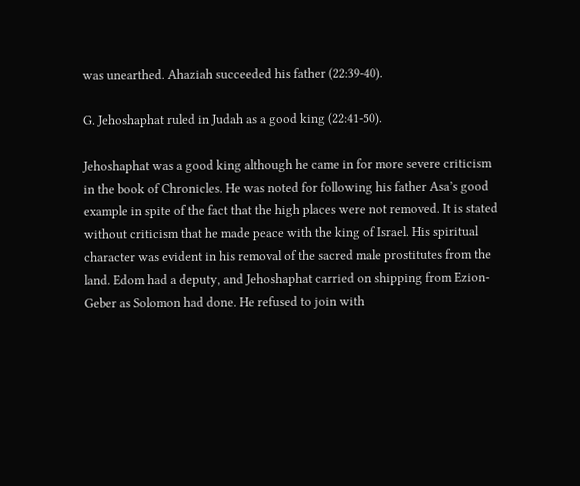was unearthed. Ahaziah succeeded his father (22:39‑40).

G. Jehoshaphat ruled in Judah as a good king (22:41‑50).

Jehoshaphat was a good king although he came in for more severe criticism in the book of Chronicles. He was noted for following his father Asa’s good example in spite of the fact that the high places were not removed. It is stated without criticism that he made peace with the king of Israel. His spiritual character was evident in his removal of the sacred male prostitutes from the land. Edom had a deputy, and Jehoshaphat carried on shipping from Ezion-Geber as Solomon had done. He refused to join with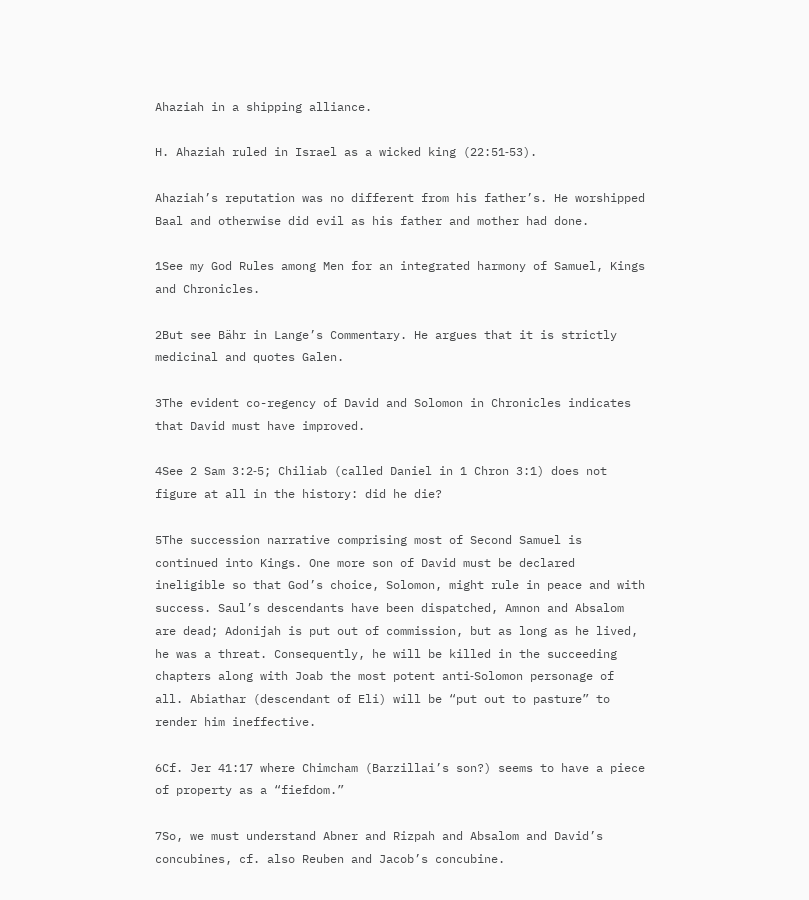Ahaziah in a shipping alliance.

H. Ahaziah ruled in Israel as a wicked king (22:51‑53).

Ahaziah’s reputation was no different from his father’s. He worshipped Baal and otherwise did evil as his father and mother had done.

1See my God Rules among Men for an integrated harmony of Samuel, Kings and Chronicles.

2But see Bähr in Lange’s Commentary. He argues that it is strictly medicinal and quotes Galen.

3The evident co-regency of David and Solomon in Chronicles indicates that David must have improved.

4See 2 Sam 3:2‑5; Chiliab (called Daniel in 1 Chron 3:1) does not figure at all in the history: did he die?

5The succession narrative comprising most of Second Samuel is continued into Kings. One more son of David must be declared ineligible so that God’s choice, Solomon, might rule in peace and with success. Saul’s descendants have been dispatched, Amnon and Absalom are dead; Adonijah is put out of commission, but as long as he lived, he was a threat. Consequently, he will be killed in the succeeding chapters along with Joab the most potent anti‑Solomon personage of all. Abiathar (descendant of Eli) will be “put out to pasture” to render him ineffective.

6Cf. Jer 41:17 where Chimcham (Barzillai’s son?) seems to have a piece of property as a “fiefdom.”

7So, we must understand Abner and Rizpah and Absalom and David’s concubines, cf. also Reuben and Jacob’s concubine.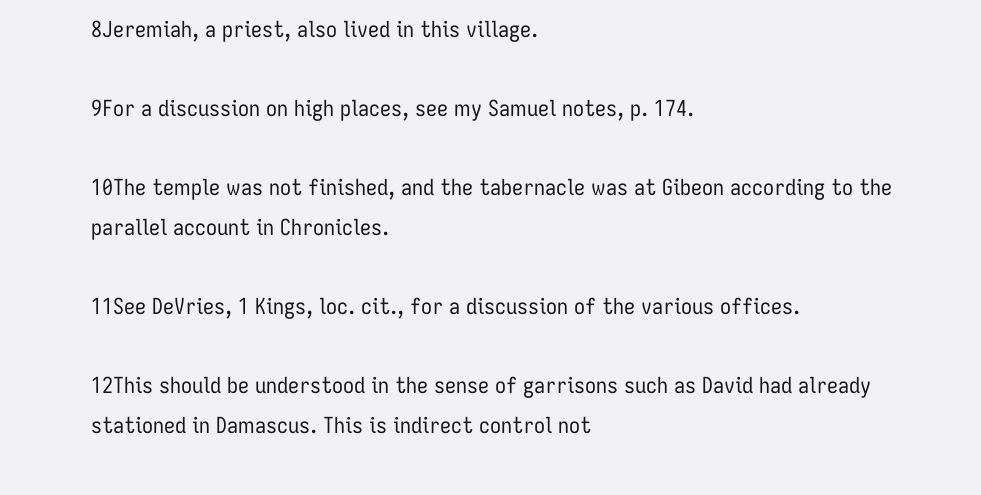8Jeremiah, a priest, also lived in this village.

9For a discussion on high places, see my Samuel notes, p. 174.

10The temple was not finished, and the tabernacle was at Gibeon according to the parallel account in Chronicles.

11See DeVries, 1 Kings, loc. cit., for a discussion of the various offices.

12This should be understood in the sense of garrisons such as David had already stationed in Damascus. This is indirect control not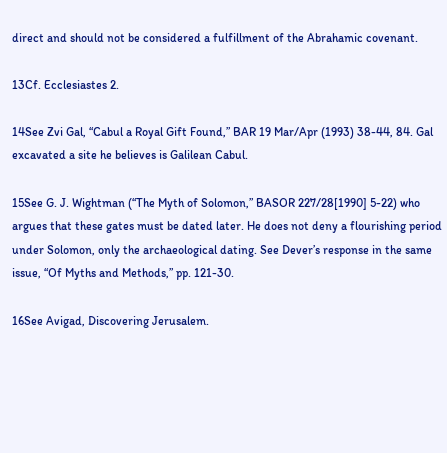direct and should not be considered a fulfillment of the Abrahamic covenant.

13Cf. Ecclesiastes 2.

14See Zvi Gal, “Cabul a Royal Gift Found,” BAR 19 Mar/Apr (1993) 38-44, 84. Gal excavated a site he believes is Galilean Cabul.

15See G. J. Wightman (“The Myth of Solomon,” BASOR 227/28[1990] 5-22) who argues that these gates must be dated later. He does not deny a flourishing period under Solomon, only the archaeological dating. See Dever’s response in the same issue, “Of Myths and Methods,” pp. 121-30.

16See Avigad, Discovering Jerusalem.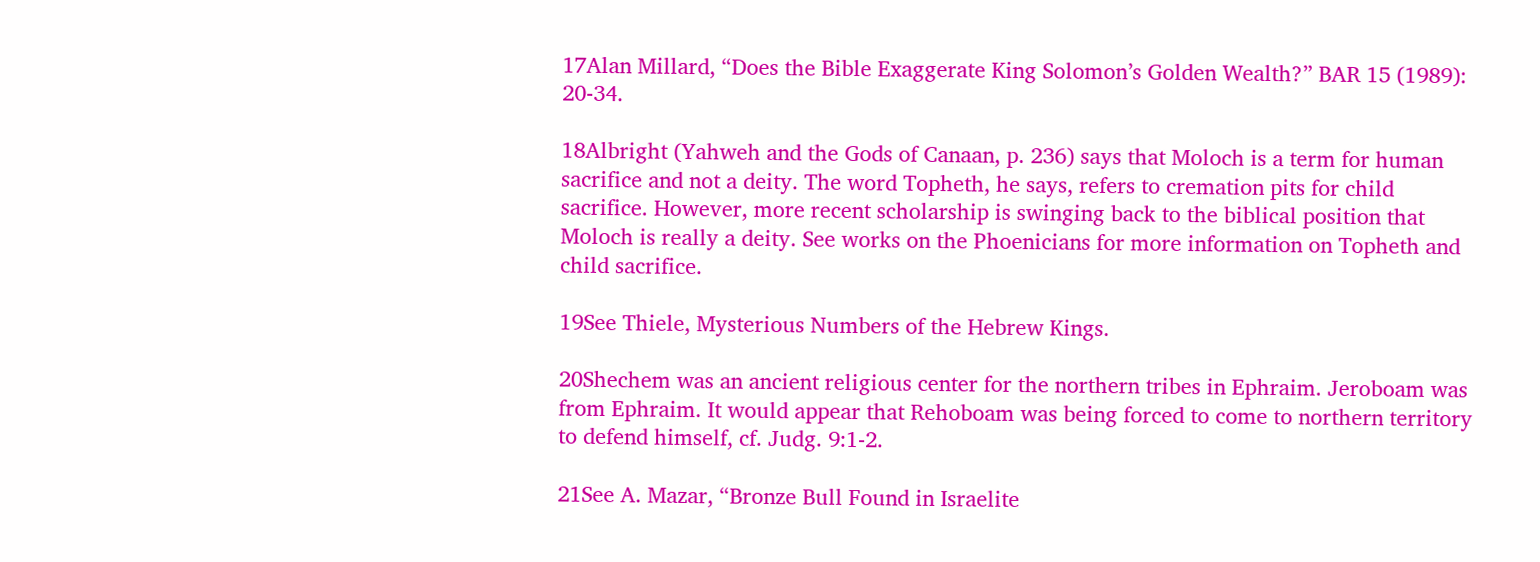17Alan Millard, “Does the Bible Exaggerate King Solomon’s Golden Wealth?” BAR 15 (1989): 20-34.

18Albright (Yahweh and the Gods of Canaan, p. 236) says that Moloch is a term for human sacrifice and not a deity. The word Topheth, he says, refers to cremation pits for child sacrifice. However, more recent scholarship is swinging back to the biblical position that Moloch is really a deity. See works on the Phoenicians for more information on Topheth and child sacrifice.

19See Thiele, Mysterious Numbers of the Hebrew Kings.

20Shechem was an ancient religious center for the northern tribes in Ephraim. Jeroboam was from Ephraim. It would appear that Rehoboam was being forced to come to northern territory to defend himself, cf. Judg. 9:1‑2.

21See A. Mazar, “Bronze Bull Found in Israelite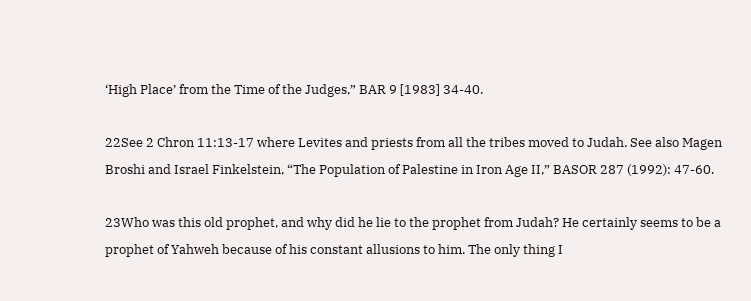‘High Place’ from the Time of the Judges,” BAR 9 [1983] 34-40.

22See 2 Chron 11:13-17 where Levites and priests from all the tribes moved to Judah. See also Magen Broshi and Israel Finkelstein, “The Population of Palestine in Iron Age II,” BASOR 287 (1992): 47-60.

23Who was this old prophet, and why did he lie to the prophet from Judah? He certainly seems to be a prophet of Yahweh because of his constant allusions to him. The only thing I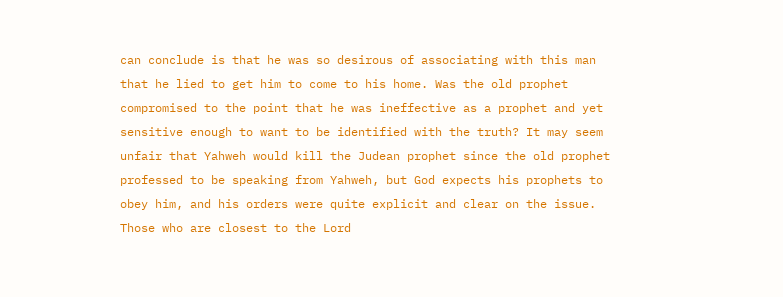can conclude is that he was so desirous of associating with this man that he lied to get him to come to his home. Was the old prophet compromised to the point that he was ineffective as a prophet and yet sensitive enough to want to be identified with the truth? It may seem unfair that Yahweh would kill the Judean prophet since the old prophet professed to be speaking from Yahweh, but God expects his prophets to obey him, and his orders were quite explicit and clear on the issue. Those who are closest to the Lord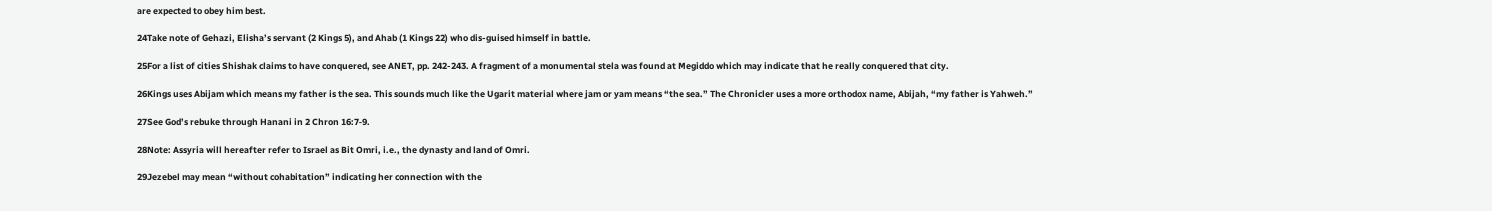are expected to obey him best.

24Take note of Gehazi, Elisha’s servant (2 Kings 5), and Ahab (1 Kings 22) who dis-guised himself in battle.

25For a list of cities Shishak claims to have conquered, see ANET, pp. 242-243. A fragment of a monumental stela was found at Megiddo which may indicate that he really conquered that city.

26Kings uses Abijam which means my father is the sea. This sounds much like the Ugarit material where jam or yam means “the sea.” The Chronicler uses a more orthodox name, Abijah, “my father is Yahweh.”

27See God’s rebuke through Hanani in 2 Chron 16:7‑9.

28Note: Assyria will hereafter refer to Israel as Bit Omri, i.e., the dynasty and land of Omri.

29Jezebel may mean “without cohabitation” indicating her connection with the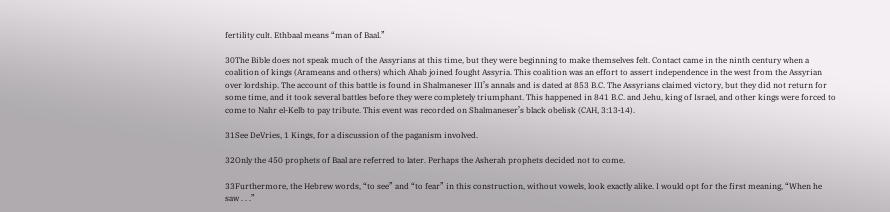fertility cult. Ethbaal means “man of Baal.”

30The Bible does not speak much of the Assyrians at this time, but they were beginning to make themselves felt. Contact came in the ninth century when a coalition of kings (Arameans and others) which Ahab joined fought Assyria. This coalition was an effort to assert independence in the west from the Assyrian over lordship. The account of this battle is found in Shalmaneser III’s annals and is dated at 853 B.C. The Assyrians claimed victory, but they did not return for some time, and it took several battles before they were completely triumphant. This happened in 841 B.C. and Jehu, king of Israel, and other kings were forced to come to Nahr el-Kelb to pay tribute. This event was recorded on Shalmaneser’s black obelisk (CAH, 3:13‑14).

31See DeVries, 1 Kings, for a discussion of the paganism involved.

32Only the 450 prophets of Baal are referred to later. Perhaps the Asherah prophets decided not to come.

33Furthermore, the Hebrew words, “to see” and “to fear” in this construction, without vowels, look exactly alike. I would opt for the first meaning, “When he saw . . .”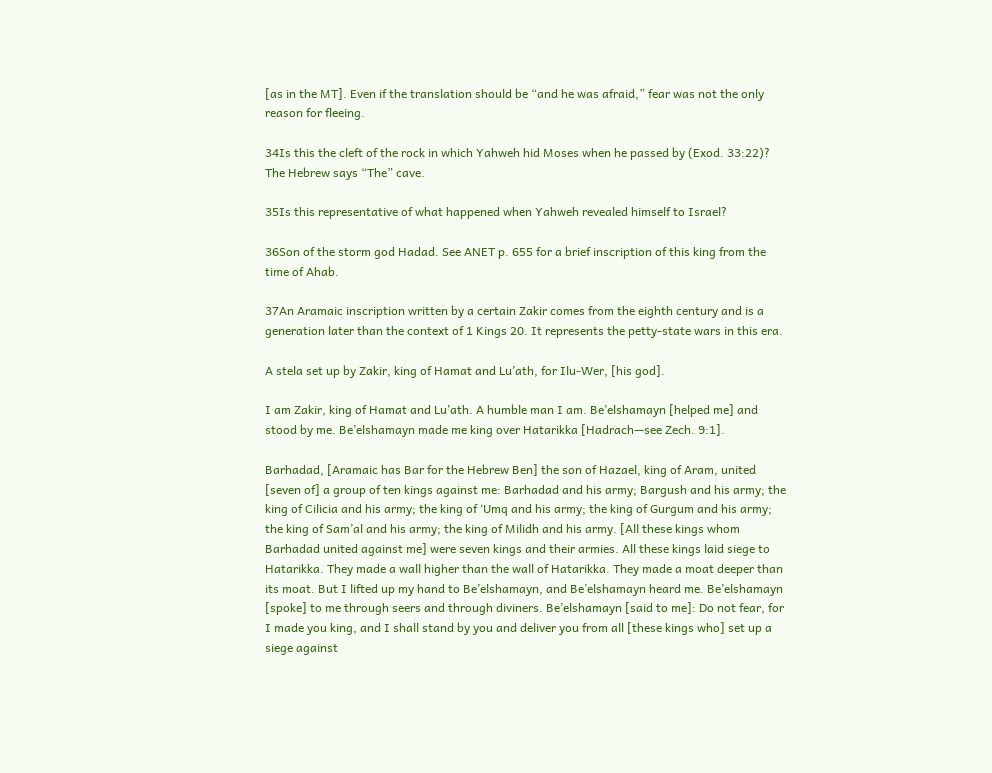[as in the MT]. Even if the translation should be “and he was afraid,” fear was not the only reason for fleeing.

34Is this the cleft of the rock in which Yahweh hid Moses when he passed by (Exod. 33:22)? The Hebrew says “The” cave.

35Is this representative of what happened when Yahweh revealed himself to Israel?

36Son of the storm god Hadad. See ANET p. 655 for a brief inscription of this king from the time of Ahab.

37An Aramaic inscription written by a certain Zakir comes from the eighth century and is a generation later than the context of 1 Kings 20. It represents the petty-state wars in this era.

A stela set up by Zakir, king of Hamat and Lu’ath, for Ilu-Wer, [his god].

I am Zakir, king of Hamat and Lu’ath. A humble man I am. Be’elshamayn [helped me] and stood by me. Be’elshamayn made me king over Hatarikka [Hadrach—see Zech. 9:1].

Barhadad, [Aramaic has Bar for the Hebrew Ben] the son of Hazael, king of Aram, united [seven of] a group of ten kings against me: Barhadad and his army; Bargush and his army; the king of Cilicia and his army; the king of ‘Umq and his army; the king of Gurgum and his army; the king of Sam’al and his army; the king of Milidh and his army. [All these kings whom Barhadad united against me] were seven kings and their armies. All these kings laid siege to Hatarikka. They made a wall higher than the wall of Hatarikka. They made a moat deeper than its moat. But I lifted up my hand to Be’elshamayn, and Be’elshamayn heard me. Be’elshamayn [spoke] to me through seers and through diviners. Be’elshamayn [said to me]: Do not fear, for I made you king, and I shall stand by you and deliver you from all [these kings who] set up a siege against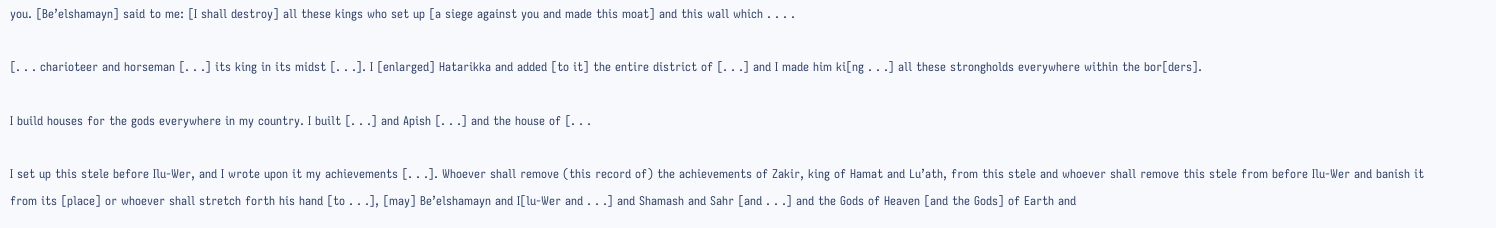you. [Be’elshamayn] said to me: [I shall destroy] all these kings who set up [a siege against you and made this moat] and this wall which . . . .

[. . . charioteer and horseman [. . .] its king in its midst [. . .]. I [enlarged] Hatarikka and added [to it] the entire district of [. . .] and I made him ki[ng . . .] all these strongholds everywhere within the bor[ders].

I build houses for the gods everywhere in my country. I built [. . .] and Apish [. . .] and the house of [. . .

I set up this stele before Ilu-Wer, and I wrote upon it my achievements [. . .]. Whoever shall remove (this record of) the achievements of Zakir, king of Hamat and Lu’ath, from this stele and whoever shall remove this stele from before Ilu-Wer and banish it from its [place] or whoever shall stretch forth his hand [to . . .], [may] Be’elshamayn and I[lu‑Wer and . . .] and Shamash and Sahr [and . . .] and the Gods of Heaven [and the Gods] of Earth and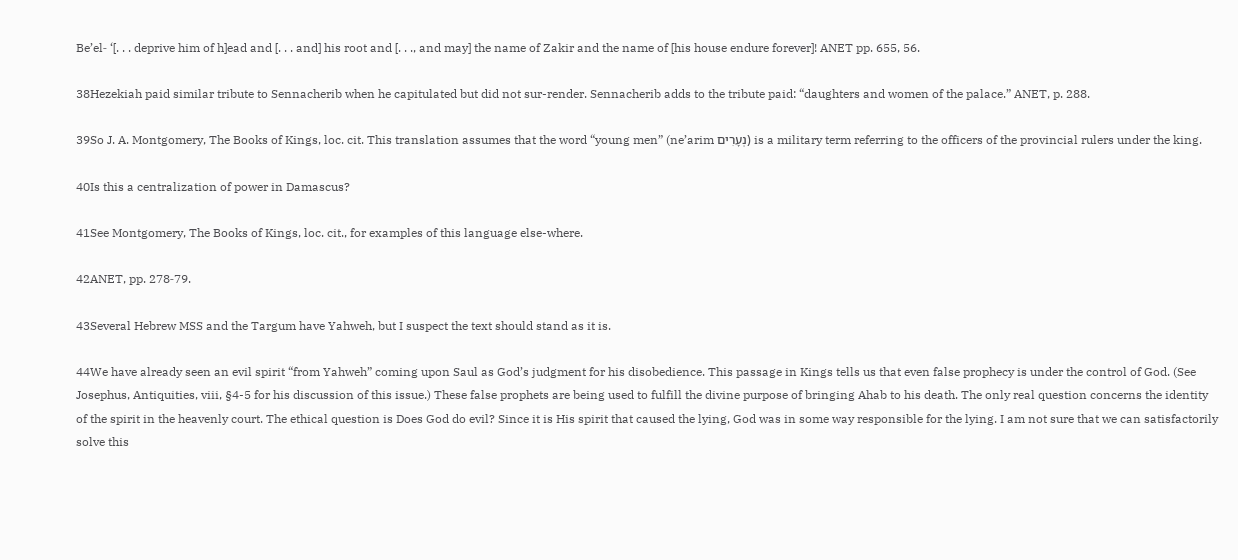Be’el‑ ‘[. . . deprive him of h]ead and [. . . and] his root and [. . ., and may] the name of Zakir and the name of [his house endure forever]! ANET pp. 655, 56.

38Hezekiah paid similar tribute to Sennacherib when he capitulated but did not sur-render. Sennacherib adds to the tribute paid: “daughters and women of the palace.” ANET, p. 288.

39So J. A. Montgomery, The Books of Kings, loc. cit. This translation assumes that the word “young men” (ne’arim נְעָרִים) is a military term referring to the officers of the provincial rulers under the king.

40Is this a centralization of power in Damascus?

41See Montgomery, The Books of Kings, loc. cit., for examples of this language else-where.

42ANET, pp. 278‑79.

43Several Hebrew MSS and the Targum have Yahweh, but I suspect the text should stand as it is.

44We have already seen an evil spirit “from Yahweh” coming upon Saul as God’s judgment for his disobedience. This passage in Kings tells us that even false prophecy is under the control of God. (See Josephus, Antiquities, viii, §4-5 for his discussion of this issue.) These false prophets are being used to fulfill the divine purpose of bringing Ahab to his death. The only real question concerns the identity of the spirit in the heavenly court. The ethical question is Does God do evil? Since it is His spirit that caused the lying, God was in some way responsible for the lying. I am not sure that we can satisfactorily solve this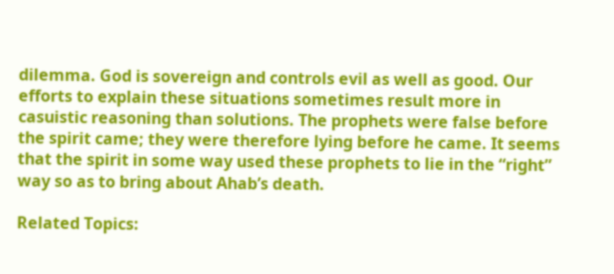dilemma. God is sovereign and controls evil as well as good. Our efforts to explain these situations sometimes result more in casuistic reasoning than solutions. The prophets were false before the spirit came; they were therefore lying before he came. It seems that the spirit in some way used these prophets to lie in the “right” way so as to bring about Ahab’s death.

Related Topics: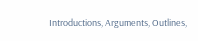Introductions, Arguments, Outlines,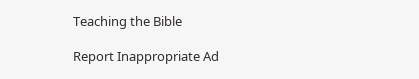Teaching the Bible

Report Inappropriate Ad